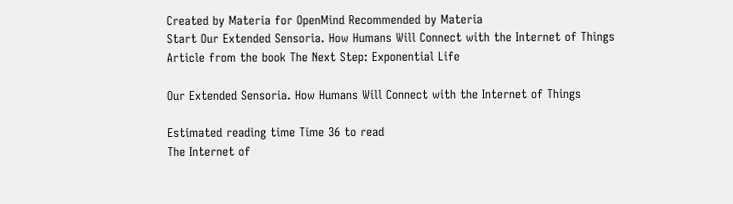Created by Materia for OpenMind Recommended by Materia
Start Our Extended Sensoria. How Humans Will Connect with the Internet of Things
Article from the book The Next Step: Exponential Life

Our Extended Sensoria. How Humans Will Connect with the Internet of Things

Estimated reading time Time 36 to read
The Internet of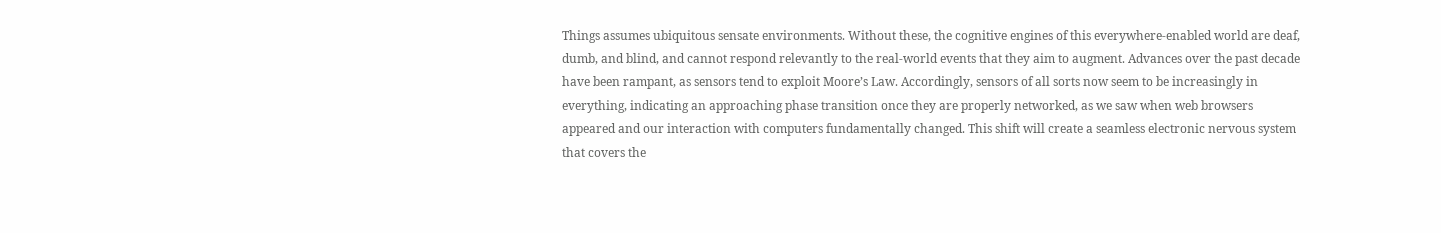Things assumes ubiquitous sensate environments. Without these, the cognitive engines of this everywhere-enabled world are deaf, dumb, and blind, and cannot respond relevantly to the real-world events that they aim to augment. Advances over the past decade have been rampant, as sensors tend to exploit Moore’s Law. Accordingly, sensors of all sorts now seem to be increasingly in everything, indicating an approaching phase transition once they are properly networked, as we saw when web browsers appeared and our interaction with computers fundamentally changed. This shift will create a seamless electronic nervous system that covers the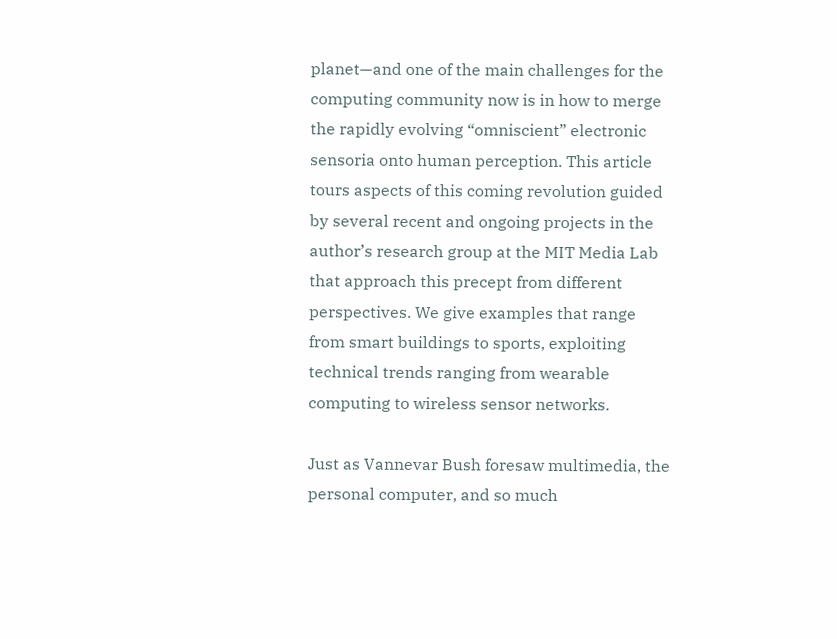planet—and one of the main challenges for the computing community now is in how to merge the rapidly evolving “omniscient” electronic sensoria onto human perception. This article tours aspects of this coming revolution guided by several recent and ongoing projects in the author’s research group at the MIT Media Lab that approach this precept from different perspectives. We give examples that range from smart buildings to sports, exploiting technical trends ranging from wearable computing to wireless sensor networks.

Just as Vannevar Bush foresaw multimedia, the personal computer, and so much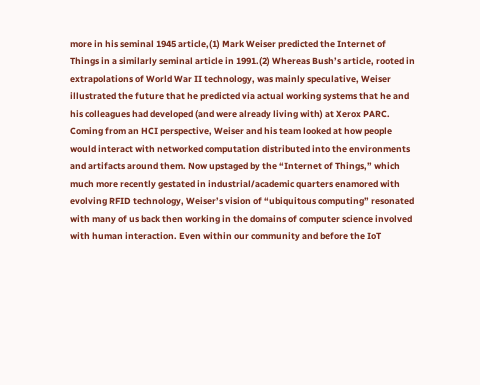more in his seminal 1945 article,(1) Mark Weiser predicted the Internet of Things in a similarly seminal article in 1991.(2) Whereas Bush’s article, rooted in extrapolations of World War II technology, was mainly speculative, Weiser illustrated the future that he predicted via actual working systems that he and his colleagues had developed (and were already living with) at Xerox PARC. Coming from an HCI perspective, Weiser and his team looked at how people would interact with networked computation distributed into the environments and artifacts around them. Now upstaged by the “Internet of Things,” which much more recently gestated in industrial/academic quarters enamored with evolving RFID technology, Weiser’s vision of “ubiquitous computing” resonated with many of us back then working in the domains of computer science involved with human interaction. Even within our community and before the IoT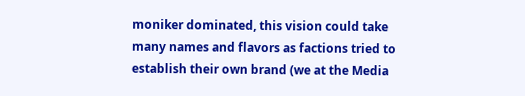moniker dominated, this vision could take many names and flavors as factions tried to establish their own brand (we at the Media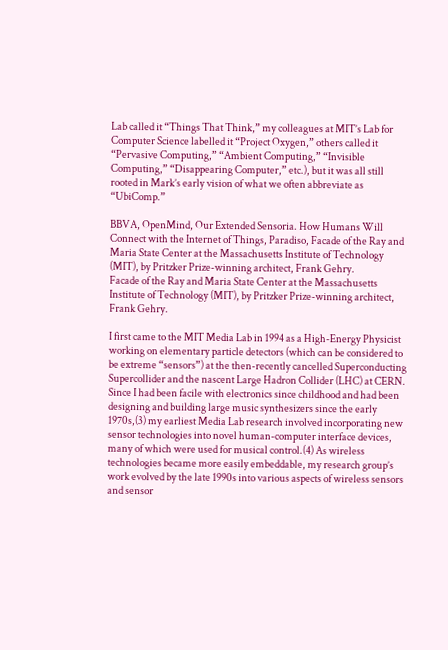Lab called it “Things That Think,” my colleagues at MIT’s Lab for Computer Science labelled it “Project Oxygen,” others called it “Pervasive Computing,” “Ambient Computing,” “Invisible Computing,” “Disappearing Computer,” etc.), but it was all still rooted in Mark’s early vision of what we often abbreviate as “UbiComp.”

BBVA, OpenMind, Our Extended Sensoria. How Humans Will Connect with the Internet of Things, Paradiso, Facade of the Ray and Maria State Center at the Massachusetts Institute of Technology (MIT), by Pritzker Prize-winning architect, Frank Gehry.
Facade of the Ray and Maria State Center at the Massachusetts Institute of Technology (MIT), by Pritzker Prize-winning architect, Frank Gehry.

I first came to the MIT Media Lab in 1994 as a High-Energy Physicist working on elementary particle detectors (which can be considered to be extreme “sensors”) at the then-recently cancelled Superconducting Supercollider and the nascent Large Hadron Collider (LHC) at CERN. Since I had been facile with electronics since childhood and had been designing and building large music synthesizers since the early 1970s,(3) my earliest Media Lab research involved incorporating new sensor technologies into novel human-computer interface devices, many of which were used for musical control.(4) As wireless technologies became more easily embeddable, my research group’s work evolved by the late 1990s into various aspects of wireless sensors and sensor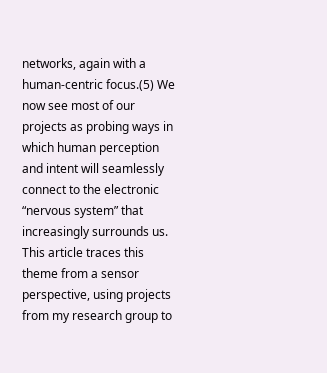networks, again with a human-centric focus.(5) We now see most of our projects as probing ways in which human perception and intent will seamlessly connect to the electronic “nervous system” that increasingly surrounds us. This article traces this theme from a sensor perspective, using projects from my research group to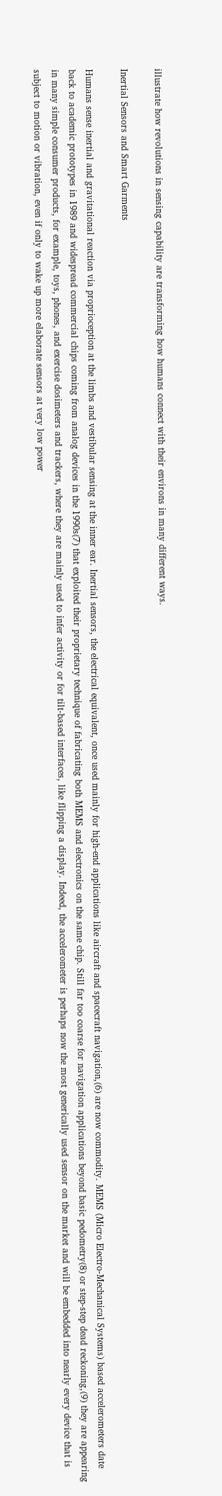illustrate how revolutions in sensing capability are transforming how humans connect with their environs in many different ways.

Inertial Sensors and Smart Garments

Humans sense inertial and gravitational reaction via proprioception at the limbs and vestibular sensing at the inner ear. Inertial sensors, the electrical equivalent, once used mainly for high-end applications like aircraft and spacecraft navigation,(6) are now commodity. MEMS (Micro Electro-Mechanical Systems) based accelerometers date back to academic prototypes in 1989 and widespread commercial chips coming from analog devices in the 1990s(7) that exploited their proprietary technique of fabricating both MEMS and electronics on the same chip. Still far too coarse for navigation applications beyond basic pedometry(8) or step-step dead reckoning,(9) they are appearing in many simple consumer products, for example, toys, phones, and exercise dosimeters and trackers, where they are mainly used to infer activity or for tilt-based interfaces, like flipping a display. Indeed, the accelerometer is perhaps now the most generically used sensor on the market and will be embedded into nearly every device that is subject to motion or vibration, even if only to wake up more elaborate sensors at very low power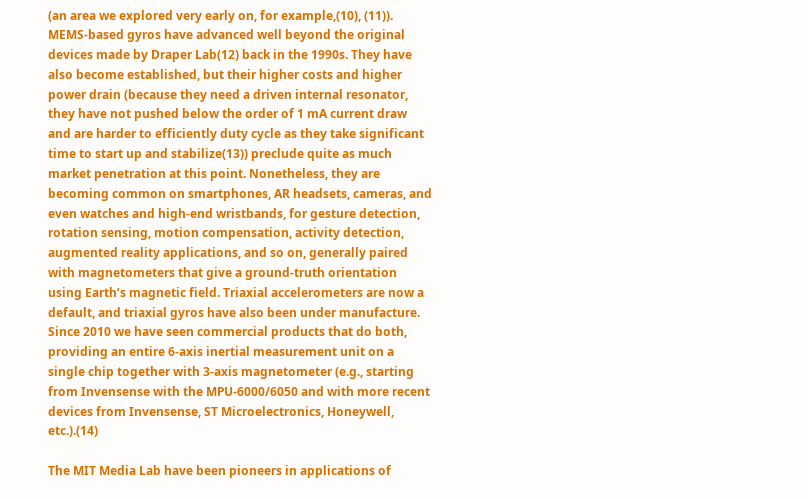(an area we explored very early on, for example,(10), (11)). MEMS-based gyros have advanced well beyond the original devices made by Draper Lab(12) back in the 1990s. They have also become established, but their higher costs and higher power drain (because they need a driven internal resonator, they have not pushed below the order of 1 mA current draw and are harder to efficiently duty cycle as they take significant time to start up and stabilize(13)) preclude quite as much market penetration at this point. Nonetheless, they are becoming common on smartphones, AR headsets, cameras, and even watches and high-end wristbands, for gesture detection, rotation sensing, motion compensation, activity detection, augmented reality applications, and so on, generally paired with magnetometers that give a ground-truth orientation using Earth’s magnetic field. Triaxial accelerometers are now a default, and triaxial gyros have also been under manufacture. Since 2010 we have seen commercial products that do both, providing an entire 6-axis inertial measurement unit on a single chip together with 3-axis magnetometer (e.g., starting from Invensense with the MPU-6000/6050 and with more recent devices from Invensense, ST Microelectronics, Honeywell, etc.).(14)

The MIT Media Lab have been pioneers in applications of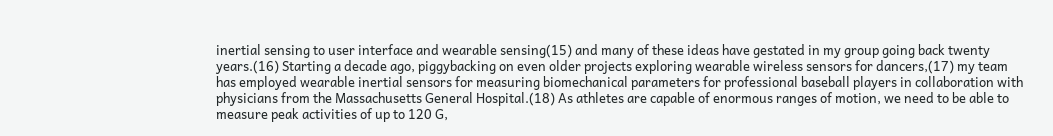inertial sensing to user interface and wearable sensing(15) and many of these ideas have gestated in my group going back twenty years.(16) Starting a decade ago, piggybacking on even older projects exploring wearable wireless sensors for dancers,(17) my team has employed wearable inertial sensors for measuring biomechanical parameters for professional baseball players in collaboration with physicians from the Massachusetts General Hospital.(18) As athletes are capable of enormous ranges of motion, we need to be able to measure peak activities of up to 120 G,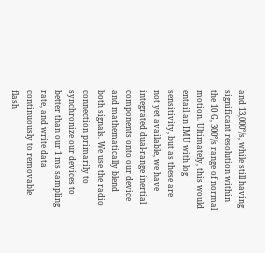and 13,000°/s, while still having significant resolution within the 10 G, 300°/s range of normal motion. Ultimately, this would entail an IMU with log sensitivity, but as these are not yet available, we have integrated dual-range inertial components onto our device and mathematically blend both signals. We use the radio connection primarily to synchronize our devices to better than our 1 ms sampling rate, and write data continuously to removable flash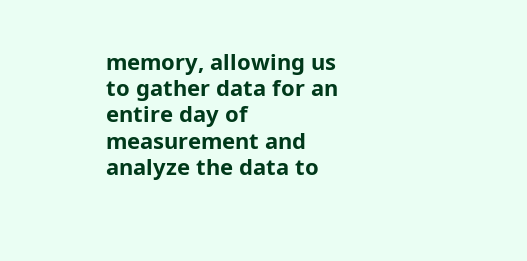memory, allowing us to gather data for an entire day of measurement and analyze the data to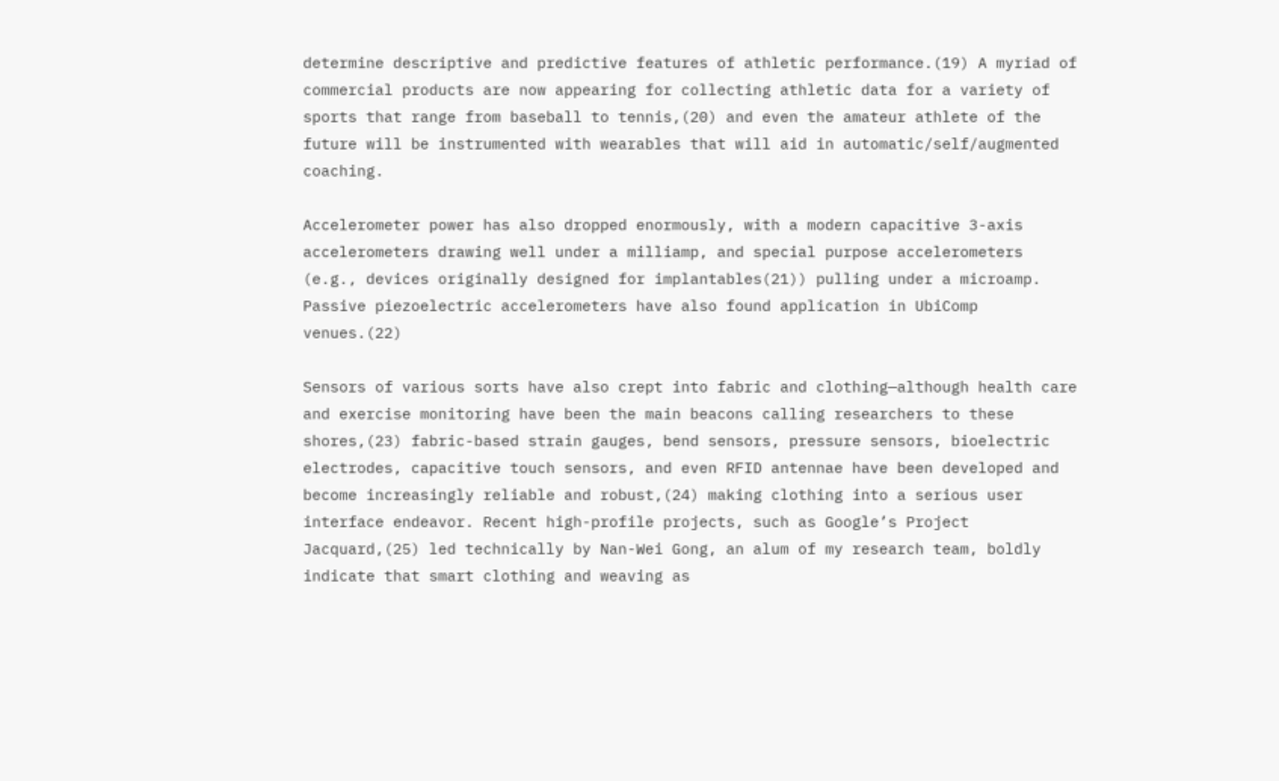determine descriptive and predictive features of athletic performance.(19) A myriad of commercial products are now appearing for collecting athletic data for a variety of sports that range from baseball to tennis,(20) and even the amateur athlete of the future will be instrumented with wearables that will aid in automatic/self/augmented coaching.

Accelerometer power has also dropped enormously, with a modern capacitive 3-axis accelerometers drawing well under a milliamp, and special purpose accelerometers (e.g., devices originally designed for implantables(21)) pulling under a microamp. Passive piezoelectric accelerometers have also found application in UbiComp venues.(22)

Sensors of various sorts have also crept into fabric and clothing—although health care and exercise monitoring have been the main beacons calling researchers to these shores,(23) fabric-based strain gauges, bend sensors, pressure sensors, bioelectric electrodes, capacitive touch sensors, and even RFID antennae have been developed and become increasingly reliable and robust,(24) making clothing into a serious user interface endeavor. Recent high-profile projects, such as Google’s Project Jacquard,(25) led technically by Nan-Wei Gong, an alum of my research team, boldly indicate that smart clothing and weaving as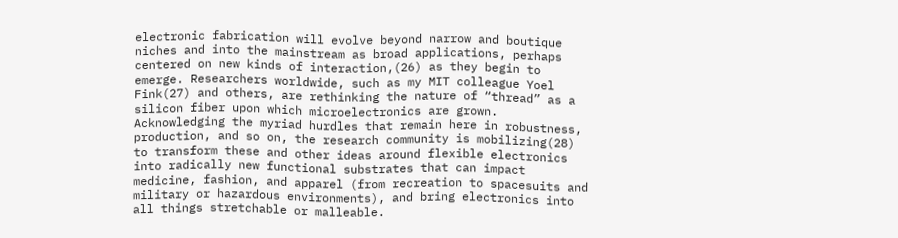electronic fabrication will evolve beyond narrow and boutique niches and into the mainstream as broad applications, perhaps centered on new kinds of interaction,(26) as they begin to emerge. Researchers worldwide, such as my MIT colleague Yoel Fink(27) and others, are rethinking the nature of “thread” as a silicon fiber upon which microelectronics are grown. Acknowledging the myriad hurdles that remain here in robustness, production, and so on, the research community is mobilizing(28) to transform these and other ideas around flexible electronics into radically new functional substrates that can impact medicine, fashion, and apparel (from recreation to spacesuits and military or hazardous environments), and bring electronics into all things stretchable or malleable.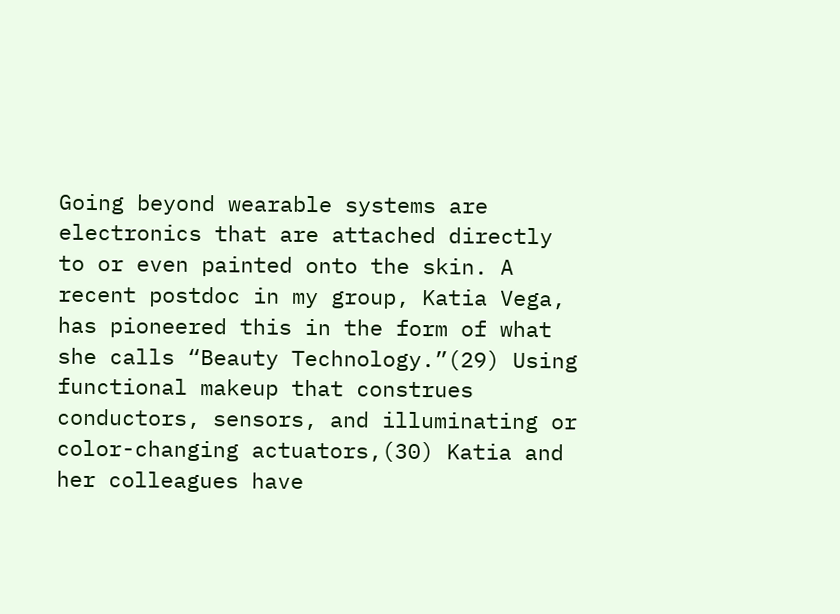Going beyond wearable systems are electronics that are attached directly to or even painted onto the skin. A recent postdoc in my group, Katia Vega, has pioneered this in the form of what she calls “Beauty Technology.”(29) Using functional makeup that construes conductors, sensors, and illuminating or color-changing actuators,(30) Katia and her colleagues have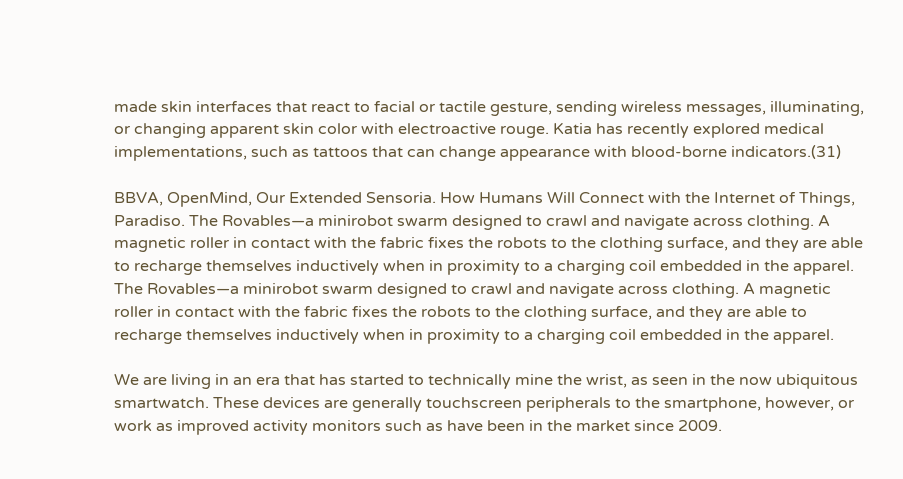made skin interfaces that react to facial or tactile gesture, sending wireless messages, illuminating, or changing apparent skin color with electroactive rouge. Katia has recently explored medical implementations, such as tattoos that can change appearance with blood-borne indicators.(31)

BBVA, OpenMind, Our Extended Sensoria. How Humans Will Connect with the Internet of Things, Paradiso. The Rovables—a minirobot swarm designed to crawl and navigate across clothing. A magnetic roller in contact with the fabric fixes the robots to the clothing surface, and they are able to recharge themselves inductively when in proximity to a charging coil embedded in the apparel.
The Rovables—a minirobot swarm designed to crawl and navigate across clothing. A magnetic roller in contact with the fabric fixes the robots to the clothing surface, and they are able to recharge themselves inductively when in proximity to a charging coil embedded in the apparel.

We are living in an era that has started to technically mine the wrist, as seen in the now ubiquitous smartwatch. These devices are generally touchscreen peripherals to the smartphone, however, or work as improved activity monitors such as have been in the market since 2009.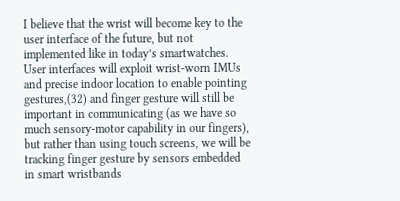I believe that the wrist will become key to the user interface of the future, but not implemented like in today’s smartwatches. User interfaces will exploit wrist-worn IMUs and precise indoor location to enable pointing gestures,(32) and finger gesture will still be important in communicating (as we have so much sensory-motor capability in our fingers), but rather than using touch screens, we will be tracking finger gesture by sensors embedded in smart wristbands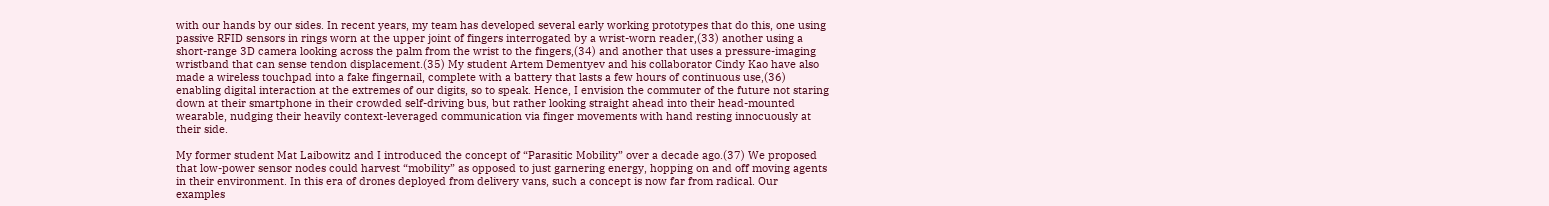with our hands by our sides. In recent years, my team has developed several early working prototypes that do this, one using passive RFID sensors in rings worn at the upper joint of fingers interrogated by a wrist-worn reader,(33) another using a short-range 3D camera looking across the palm from the wrist to the fingers,(34) and another that uses a pressure-imaging wristband that can sense tendon displacement.(35) My student Artem Dementyev and his collaborator Cindy Kao have also made a wireless touchpad into a fake fingernail, complete with a battery that lasts a few hours of continuous use,(36) enabling digital interaction at the extremes of our digits, so to speak. Hence, I envision the commuter of the future not staring down at their smartphone in their crowded self-driving bus, but rather looking straight ahead into their head-mounted wearable, nudging their heavily context-leveraged communication via finger movements with hand resting innocuously at their side.

My former student Mat Laibowitz and I introduced the concept of “Parasitic Mobility” over a decade ago.(37) We proposed that low-power sensor nodes could harvest “mobility” as opposed to just garnering energy, hopping on and off moving agents in their environment. In this era of drones deployed from delivery vans, such a concept is now far from radical. Our examples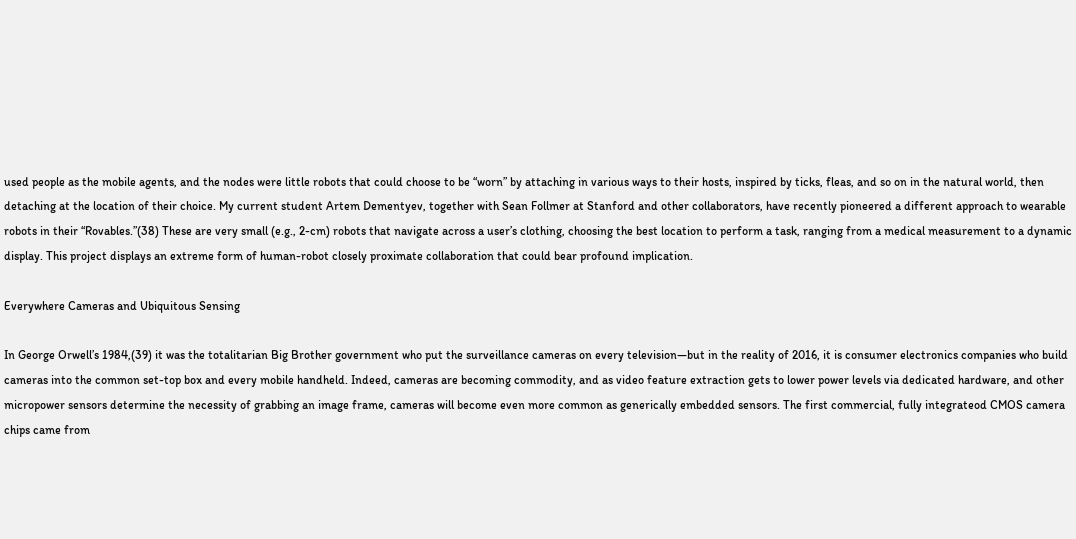used people as the mobile agents, and the nodes were little robots that could choose to be “worn” by attaching in various ways to their hosts, inspired by ticks, fleas, and so on in the natural world, then detaching at the location of their choice. My current student Artem Dementyev, together with Sean Follmer at Stanford and other collaborators, have recently pioneered a different approach to wearable robots in their “Rovables.”(38) These are very small (e.g., 2-cm) robots that navigate across a user’s clothing, choosing the best location to perform a task, ranging from a medical measurement to a dynamic display. This project displays an extreme form of human-robot closely proximate collaboration that could bear profound implication.

Everywhere Cameras and Ubiquitous Sensing

In George Orwell’s 1984,(39) it was the totalitarian Big Brother government who put the surveillance cameras on every television—but in the reality of 2016, it is consumer electronics companies who build cameras into the common set-top box and every mobile handheld. Indeed, cameras are becoming commodity, and as video feature extraction gets to lower power levels via dedicated hardware, and other micropower sensors determine the necessity of grabbing an image frame, cameras will become even more common as generically embedded sensors. The first commercial, fully integrateod CMOS camera chips came from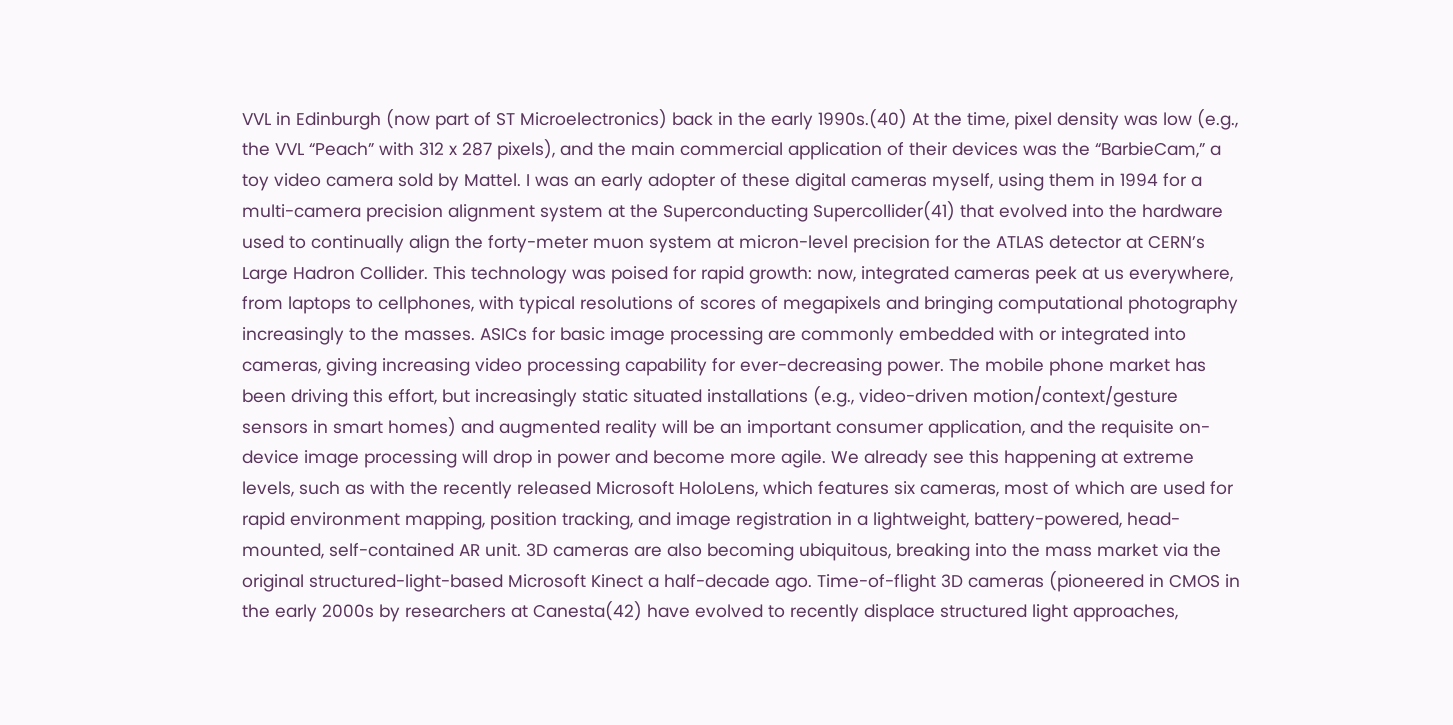VVL in Edinburgh (now part of ST Microelectronics) back in the early 1990s.(40) At the time, pixel density was low (e.g., the VVL “Peach” with 312 x 287 pixels), and the main commercial application of their devices was the “BarbieCam,” a toy video camera sold by Mattel. I was an early adopter of these digital cameras myself, using them in 1994 for a multi-camera precision alignment system at the Superconducting Supercollider(41) that evolved into the hardware used to continually align the forty-meter muon system at micron-level precision for the ATLAS detector at CERN’s Large Hadron Collider. This technology was poised for rapid growth: now, integrated cameras peek at us everywhere, from laptops to cellphones, with typical resolutions of scores of megapixels and bringing computational photography increasingly to the masses. ASICs for basic image processing are commonly embedded with or integrated into cameras, giving increasing video processing capability for ever-decreasing power. The mobile phone market has been driving this effort, but increasingly static situated installations (e.g., video-driven motion/context/gesture sensors in smart homes) and augmented reality will be an important consumer application, and the requisite on-device image processing will drop in power and become more agile. We already see this happening at extreme levels, such as with the recently released Microsoft HoloLens, which features six cameras, most of which are used for rapid environment mapping, position tracking, and image registration in a lightweight, battery-powered, head-mounted, self-contained AR unit. 3D cameras are also becoming ubiquitous, breaking into the mass market via the original structured-light-based Microsoft Kinect a half-decade ago. Time-of-flight 3D cameras (pioneered in CMOS in the early 2000s by researchers at Canesta(42) have evolved to recently displace structured light approaches,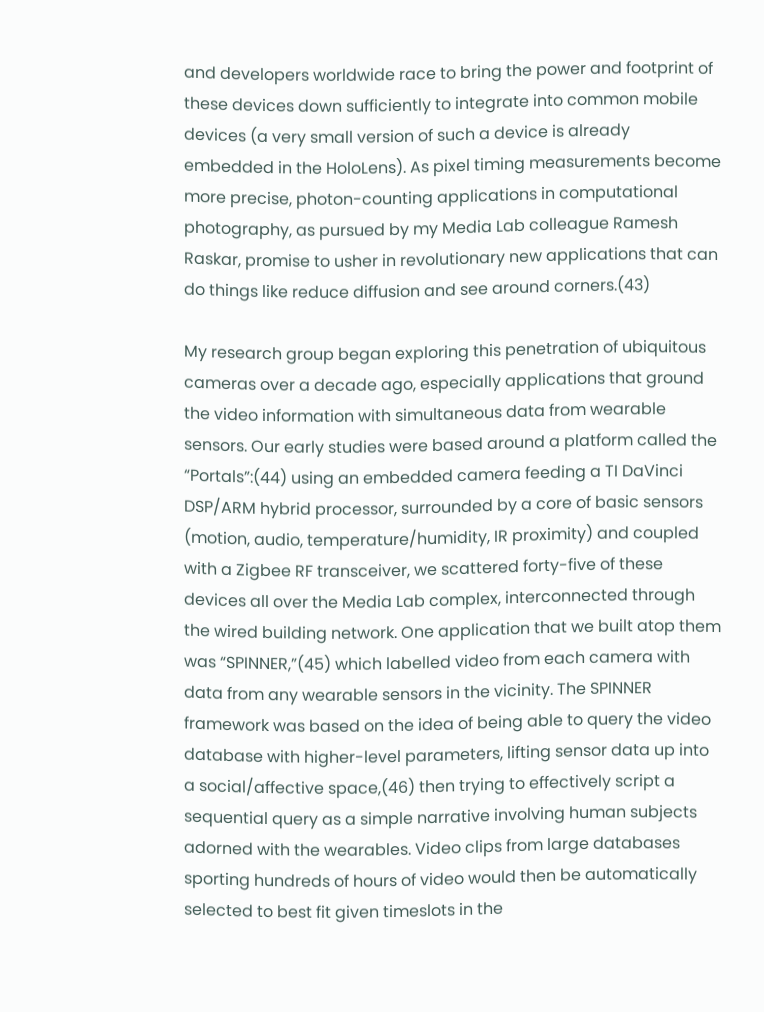and developers worldwide race to bring the power and footprint of these devices down sufficiently to integrate into common mobile devices (a very small version of such a device is already embedded in the HoloLens). As pixel timing measurements become more precise, photon-counting applications in computational photography, as pursued by my Media Lab colleague Ramesh Raskar, promise to usher in revolutionary new applications that can do things like reduce diffusion and see around corners.(43)

My research group began exploring this penetration of ubiquitous cameras over a decade ago, especially applications that ground the video information with simultaneous data from wearable sensors. Our early studies were based around a platform called the “Portals”:(44) using an embedded camera feeding a TI DaVinci DSP/ARM hybrid processor, surrounded by a core of basic sensors (motion, audio, temperature/humidity, IR proximity) and coupled with a Zigbee RF transceiver, we scattered forty-five of these devices all over the Media Lab complex, interconnected through the wired building network. One application that we built atop them was “SPINNER,”(45) which labelled video from each camera with data from any wearable sensors in the vicinity. The SPINNER framework was based on the idea of being able to query the video database with higher-level parameters, lifting sensor data up into a social/affective space,(46) then trying to effectively script a sequential query as a simple narrative involving human subjects adorned with the wearables. Video clips from large databases sporting hundreds of hours of video would then be automatically selected to best fit given timeslots in the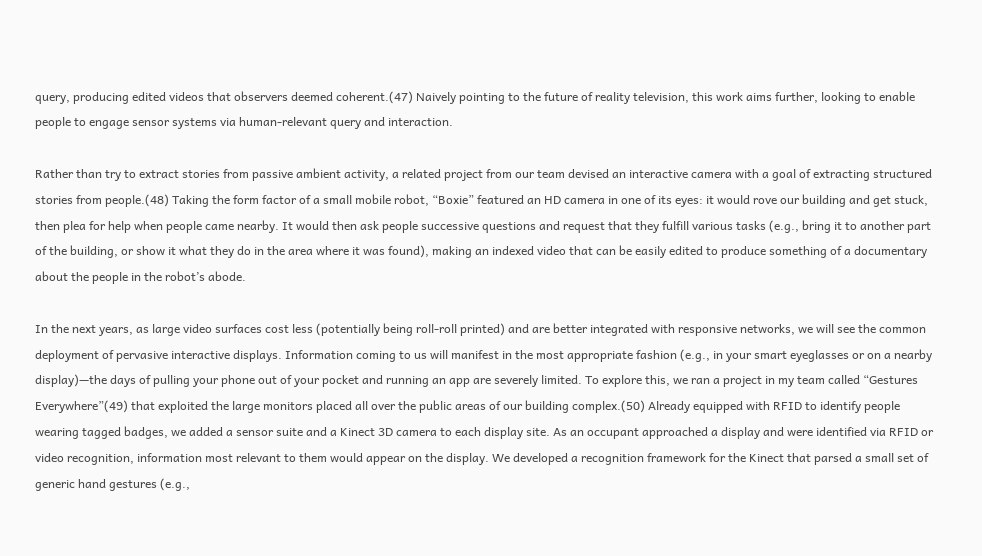query, producing edited videos that observers deemed coherent.(47) Naively pointing to the future of reality television, this work aims further, looking to enable people to engage sensor systems via human-relevant query and interaction.

Rather than try to extract stories from passive ambient activity, a related project from our team devised an interactive camera with a goal of extracting structured stories from people.(48) Taking the form factor of a small mobile robot, “Boxie” featured an HD camera in one of its eyes: it would rove our building and get stuck, then plea for help when people came nearby. It would then ask people successive questions and request that they fulfill various tasks (e.g., bring it to another part of the building, or show it what they do in the area where it was found), making an indexed video that can be easily edited to produce something of a documentary about the people in the robot’s abode.

In the next years, as large video surfaces cost less (potentially being roll-roll printed) and are better integrated with responsive networks, we will see the common deployment of pervasive interactive displays. Information coming to us will manifest in the most appropriate fashion (e.g., in your smart eyeglasses or on a nearby display)—the days of pulling your phone out of your pocket and running an app are severely limited. To explore this, we ran a project in my team called “Gestures Everywhere”(49) that exploited the large monitors placed all over the public areas of our building complex.(50) Already equipped with RFID to identify people wearing tagged badges, we added a sensor suite and a Kinect 3D camera to each display site. As an occupant approached a display and were identified via RFID or video recognition, information most relevant to them would appear on the display. We developed a recognition framework for the Kinect that parsed a small set of generic hand gestures (e.g.,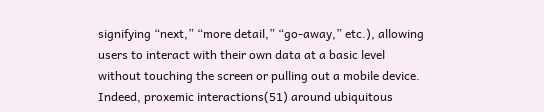signifying “next,” “more detail,” “go-away,” etc.), allowing users to interact with their own data at a basic level without touching the screen or pulling out a mobile device. Indeed, proxemic interactions(51) around ubiquitous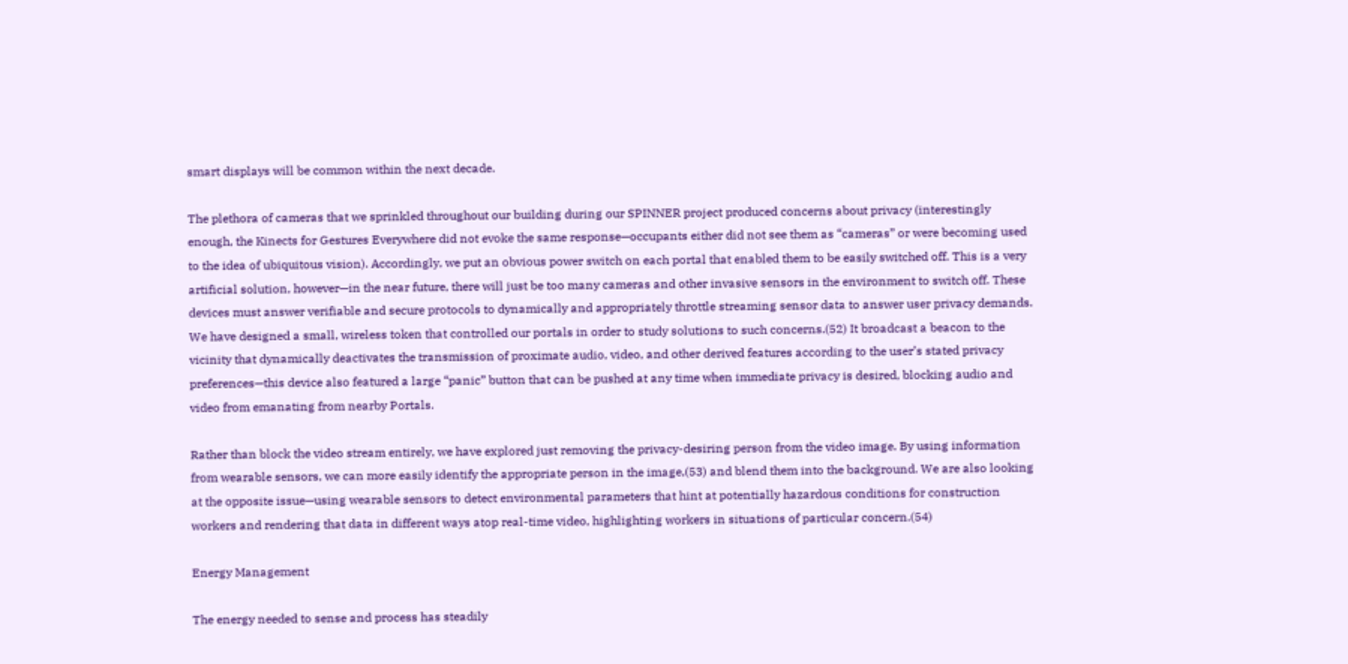smart displays will be common within the next decade.

The plethora of cameras that we sprinkled throughout our building during our SPINNER project produced concerns about privacy (interestingly enough, the Kinects for Gestures Everywhere did not evoke the same response—occupants either did not see them as “cameras” or were becoming used to the idea of ubiquitous vision). Accordingly, we put an obvious power switch on each portal that enabled them to be easily switched off. This is a very artificial solution, however—in the near future, there will just be too many cameras and other invasive sensors in the environment to switch off. These devices must answer verifiable and secure protocols to dynamically and appropriately throttle streaming sensor data to answer user privacy demands. We have designed a small, wireless token that controlled our portals in order to study solutions to such concerns.(52) It broadcast a beacon to the vicinity that dynamically deactivates the transmission of proximate audio, video, and other derived features according to the user’s stated privacy preferences—this device also featured a large “panic” button that can be pushed at any time when immediate privacy is desired, blocking audio and video from emanating from nearby Portals.

Rather than block the video stream entirely, we have explored just removing the privacy-desiring person from the video image. By using information from wearable sensors, we can more easily identify the appropriate person in the image,(53) and blend them into the background. We are also looking at the opposite issue—using wearable sensors to detect environmental parameters that hint at potentially hazardous conditions for construction workers and rendering that data in different ways atop real-time video, highlighting workers in situations of particular concern.(54)

Energy Management

The energy needed to sense and process has steadily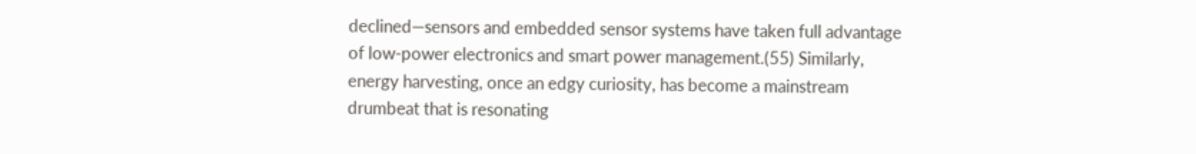declined—sensors and embedded sensor systems have taken full advantage of low-power electronics and smart power management.(55) Similarly, energy harvesting, once an edgy curiosity, has become a mainstream drumbeat that is resonating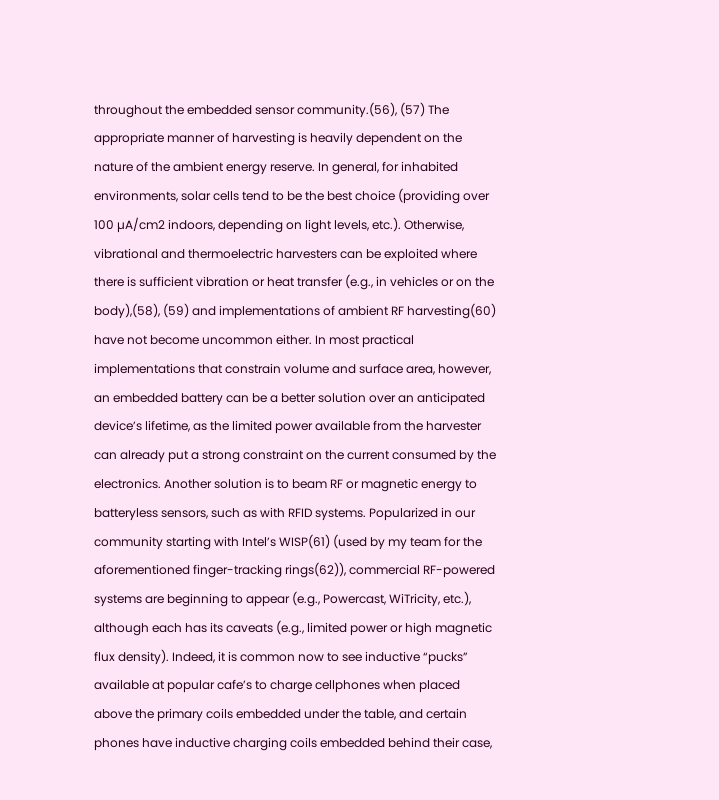throughout the embedded sensor community.(56), (57) The appropriate manner of harvesting is heavily dependent on the nature of the ambient energy reserve. In general, for inhabited environments, solar cells tend to be the best choice (providing over 100 µA/cm2 indoors, depending on light levels, etc.). Otherwise, vibrational and thermoelectric harvesters can be exploited where there is sufficient vibration or heat transfer (e.g., in vehicles or on the body),(58), (59) and implementations of ambient RF harvesting(60) have not become uncommon either. In most practical implementations that constrain volume and surface area, however, an embedded battery can be a better solution over an anticipated device’s lifetime, as the limited power available from the harvester can already put a strong constraint on the current consumed by the electronics. Another solution is to beam RF or magnetic energy to batteryless sensors, such as with RFID systems. Popularized in our community starting with Intel’s WISP(61) (used by my team for the aforementioned finger-tracking rings(62)), commercial RF-powered systems are beginning to appear (e.g., Powercast, WiTricity, etc.), although each has its caveats (e.g., limited power or high magnetic flux density). Indeed, it is common now to see inductive “pucks” available at popular cafe’s to charge cellphones when placed above the primary coils embedded under the table, and certain phones have inductive charging coils embedded behind their case,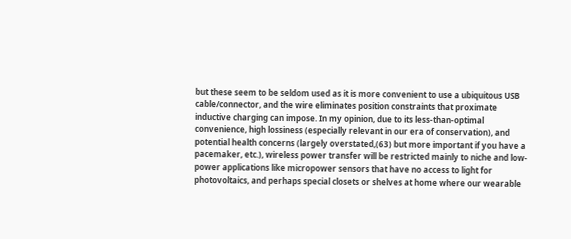but these seem to be seldom used as it is more convenient to use a ubiquitous USB cable/connector, and the wire eliminates position constraints that proximate inductive charging can impose. In my opinion, due to its less-than-optimal convenience, high lossiness (especially relevant in our era of conservation), and potential health concerns (largely overstated,(63) but more important if you have a pacemaker, etc.), wireless power transfer will be restricted mainly to niche and low-power applications like micropower sensors that have no access to light for photovoltaics, and perhaps special closets or shelves at home where our wearable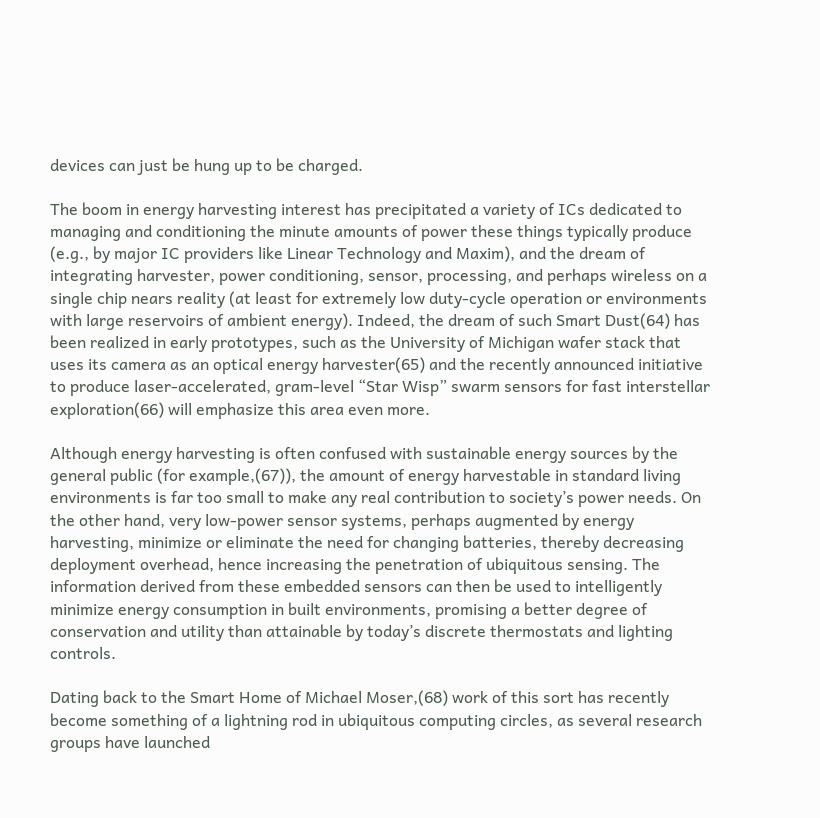devices can just be hung up to be charged.

The boom in energy harvesting interest has precipitated a variety of ICs dedicated to managing and conditioning the minute amounts of power these things typically produce (e.g., by major IC providers like Linear Technology and Maxim), and the dream of integrating harvester, power conditioning, sensor, processing, and perhaps wireless on a single chip nears reality (at least for extremely low duty-cycle operation or environments with large reservoirs of ambient energy). Indeed, the dream of such Smart Dust(64) has been realized in early prototypes, such as the University of Michigan wafer stack that uses its camera as an optical energy harvester(65) and the recently announced initiative to produce laser-accelerated, gram-level “Star Wisp” swarm sensors for fast interstellar exploration(66) will emphasize this area even more.

Although energy harvesting is often confused with sustainable energy sources by the general public (for example,(67)), the amount of energy harvestable in standard living environments is far too small to make any real contribution to society’s power needs. On the other hand, very low-power sensor systems, perhaps augmented by energy harvesting, minimize or eliminate the need for changing batteries, thereby decreasing deployment overhead, hence increasing the penetration of ubiquitous sensing. The information derived from these embedded sensors can then be used to intelligently minimize energy consumption in built environments, promising a better degree of conservation and utility than attainable by today’s discrete thermostats and lighting controls.

Dating back to the Smart Home of Michael Moser,(68) work of this sort has recently become something of a lightning rod in ubiquitous computing circles, as several research groups have launched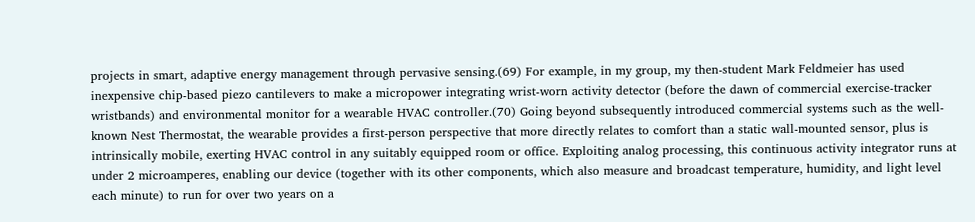projects in smart, adaptive energy management through pervasive sensing.(69) For example, in my group, my then-student Mark Feldmeier has used inexpensive chip-based piezo cantilevers to make a micropower integrating wrist-worn activity detector (before the dawn of commercial exercise-tracker wristbands) and environmental monitor for a wearable HVAC controller.(70) Going beyond subsequently introduced commercial systems such as the well-known Nest Thermostat, the wearable provides a first-person perspective that more directly relates to comfort than a static wall-mounted sensor, plus is intrinsically mobile, exerting HVAC control in any suitably equipped room or office. Exploiting analog processing, this continuous activity integrator runs at under 2 microamperes, enabling our device (together with its other components, which also measure and broadcast temperature, humidity, and light level each minute) to run for over two years on a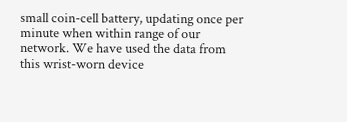small coin-cell battery, updating once per minute when within range of our network. We have used the data from this wrist-worn device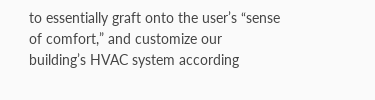to essentially graft onto the user’s “sense of comfort,” and customize our building’s HVAC system according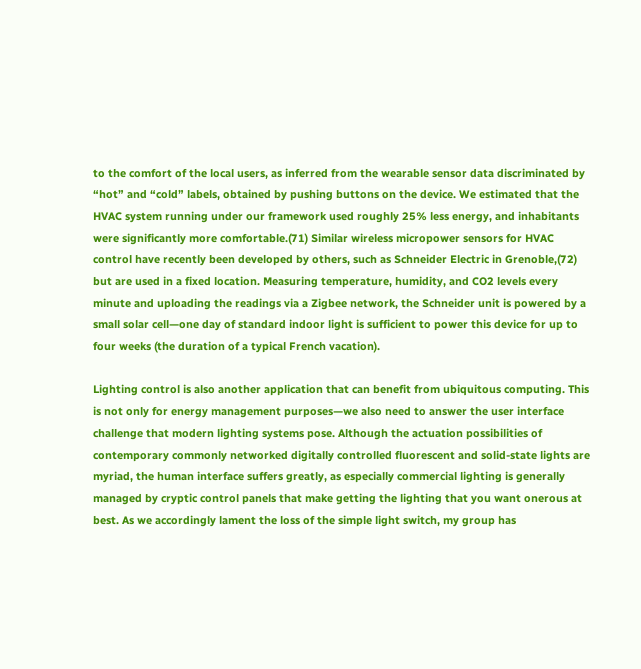to the comfort of the local users, as inferred from the wearable sensor data discriminated by “hot” and “cold” labels, obtained by pushing buttons on the device. We estimated that the HVAC system running under our framework used roughly 25% less energy, and inhabitants were significantly more comfortable.(71) Similar wireless micropower sensors for HVAC control have recently been developed by others, such as Schneider Electric in Grenoble,(72) but are used in a fixed location. Measuring temperature, humidity, and CO2 levels every minute and uploading the readings via a Zigbee network, the Schneider unit is powered by a small solar cell—one day of standard indoor light is sufficient to power this device for up to four weeks (the duration of a typical French vacation).

Lighting control is also another application that can benefit from ubiquitous computing. This is not only for energy management purposes—we also need to answer the user interface challenge that modern lighting systems pose. Although the actuation possibilities of contemporary commonly networked digitally controlled fluorescent and solid-state lights are myriad, the human interface suffers greatly, as especially commercial lighting is generally managed by cryptic control panels that make getting the lighting that you want onerous at best. As we accordingly lament the loss of the simple light switch, my group has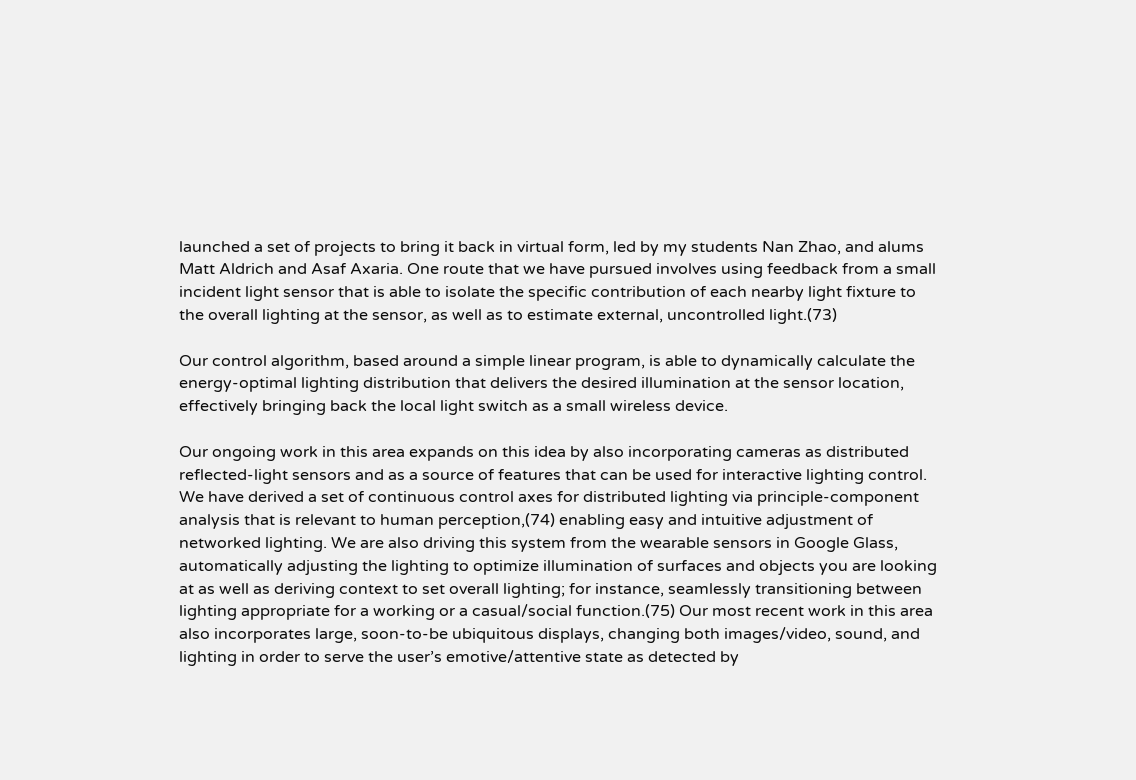launched a set of projects to bring it back in virtual form, led by my students Nan Zhao, and alums Matt Aldrich and Asaf Axaria. One route that we have pursued involves using feedback from a small incident light sensor that is able to isolate the specific contribution of each nearby light fixture to the overall lighting at the sensor, as well as to estimate external, uncontrolled light.(73)

Our control algorithm, based around a simple linear program, is able to dynamically calculate the energy-optimal lighting distribution that delivers the desired illumination at the sensor location, effectively bringing back the local light switch as a small wireless device.

Our ongoing work in this area expands on this idea by also incorporating cameras as distributed reflected-light sensors and as a source of features that can be used for interactive lighting control. We have derived a set of continuous control axes for distributed lighting via principle-component analysis that is relevant to human perception,(74) enabling easy and intuitive adjustment of networked lighting. We are also driving this system from the wearable sensors in Google Glass, automatically adjusting the lighting to optimize illumination of surfaces and objects you are looking at as well as deriving context to set overall lighting; for instance, seamlessly transitioning between lighting appropriate for a working or a casual/social function.(75) Our most recent work in this area also incorporates large, soon-to-be ubiquitous displays, changing both images/video, sound, and lighting in order to serve the user’s emotive/attentive state as detected by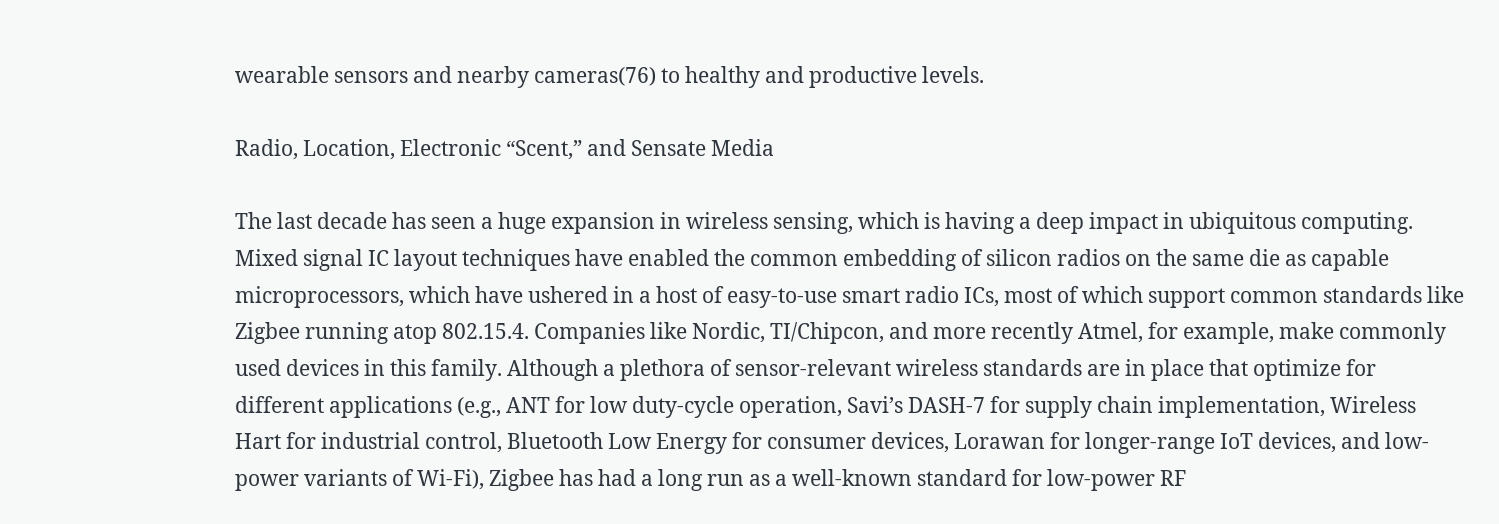wearable sensors and nearby cameras(76) to healthy and productive levels.

Radio, Location, Electronic “Scent,” and Sensate Media

The last decade has seen a huge expansion in wireless sensing, which is having a deep impact in ubiquitous computing. Mixed signal IC layout techniques have enabled the common embedding of silicon radios on the same die as capable microprocessors, which have ushered in a host of easy-to-use smart radio ICs, most of which support common standards like Zigbee running atop 802.15.4. Companies like Nordic, TI/Chipcon, and more recently Atmel, for example, make commonly used devices in this family. Although a plethora of sensor-relevant wireless standards are in place that optimize for different applications (e.g., ANT for low duty-cycle operation, Savi’s DASH-7 for supply chain implementation, Wireless Hart for industrial control, Bluetooth Low Energy for consumer devices, Lorawan for longer-range IoT devices, and low-power variants of Wi-Fi), Zigbee has had a long run as a well-known standard for low-power RF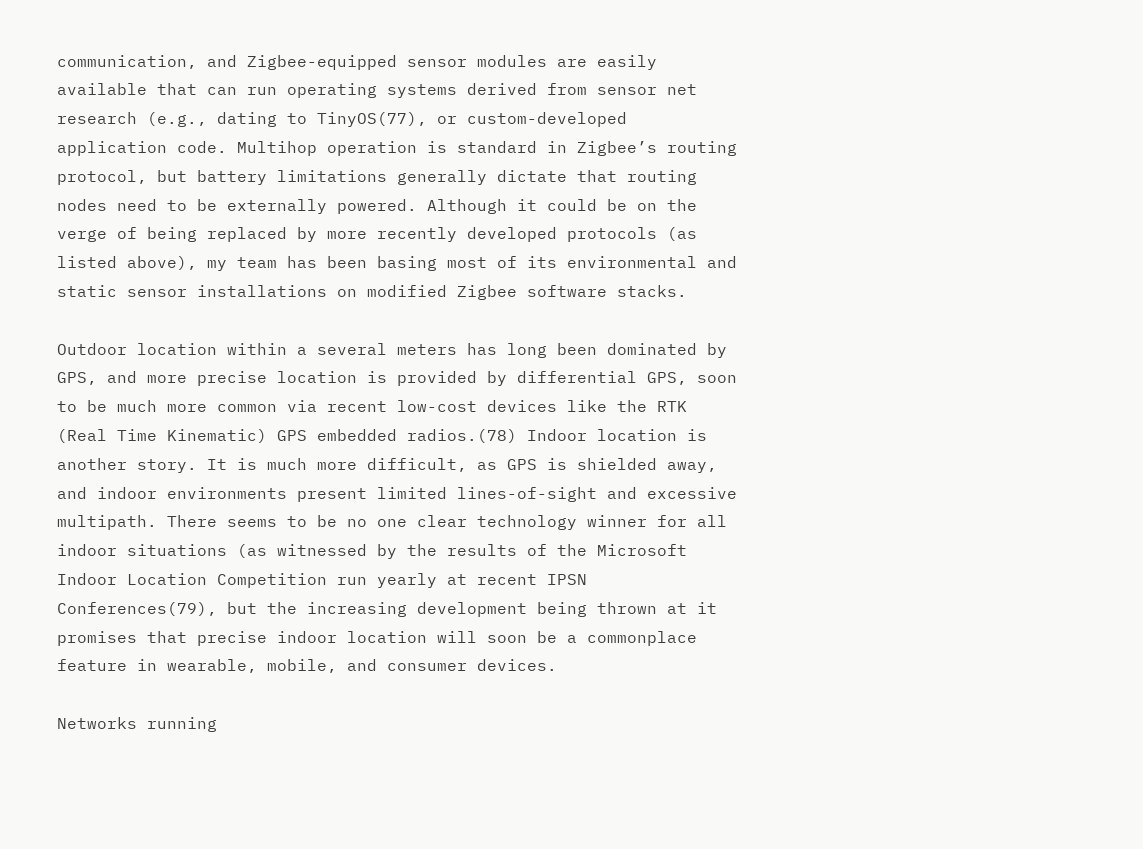communication, and Zigbee-equipped sensor modules are easily available that can run operating systems derived from sensor net research (e.g., dating to TinyOS(77), or custom-developed application code. Multihop operation is standard in Zigbee’s routing protocol, but battery limitations generally dictate that routing nodes need to be externally powered. Although it could be on the verge of being replaced by more recently developed protocols (as listed above), my team has been basing most of its environmental and static sensor installations on modified Zigbee software stacks.

Outdoor location within a several meters has long been dominated by GPS, and more precise location is provided by differential GPS, soon to be much more common via recent low-cost devices like the RTK (Real Time Kinematic) GPS embedded radios.(78) Indoor location is another story. It is much more difficult, as GPS is shielded away, and indoor environments present limited lines-of-sight and excessive multipath. There seems to be no one clear technology winner for all indoor situations (as witnessed by the results of the Microsoft Indoor Location Competition run yearly at recent IPSN Conferences(79), but the increasing development being thrown at it promises that precise indoor location will soon be a commonplace feature in wearable, mobile, and consumer devices.

Networks running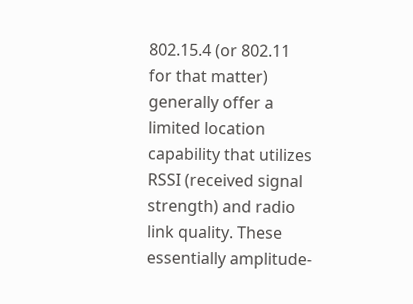802.15.4 (or 802.11 for that matter) generally offer a limited location capability that utilizes RSSI (received signal strength) and radio link quality. These essentially amplitude-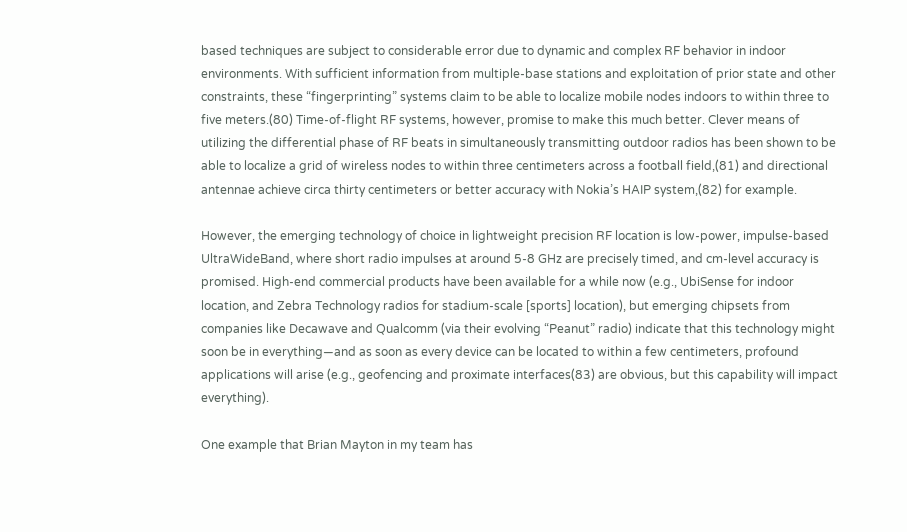based techniques are subject to considerable error due to dynamic and complex RF behavior in indoor environments. With sufficient information from multiple-base stations and exploitation of prior state and other constraints, these “fingerprinting” systems claim to be able to localize mobile nodes indoors to within three to five meters.(80) Time-of-flight RF systems, however, promise to make this much better. Clever means of utilizing the differential phase of RF beats in simultaneously transmitting outdoor radios has been shown to be able to localize a grid of wireless nodes to within three centimeters across a football field,(81) and directional antennae achieve circa thirty centimeters or better accuracy with Nokia’s HAIP system,(82) for example.

However, the emerging technology of choice in lightweight precision RF location is low-power, impulse-based UltraWideBand, where short radio impulses at around 5-8 GHz are precisely timed, and cm-level accuracy is promised. High-end commercial products have been available for a while now (e.g., UbiSense for indoor location, and Zebra Technology radios for stadium-scale [sports] location), but emerging chipsets from companies like Decawave and Qualcomm (via their evolving “Peanut” radio) indicate that this technology might soon be in everything—and as soon as every device can be located to within a few centimeters, profound applications will arise (e.g., geofencing and proximate interfaces(83) are obvious, but this capability will impact everything).

One example that Brian Mayton in my team has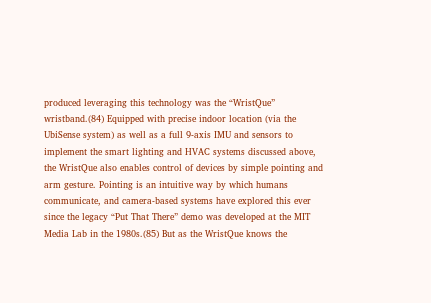produced leveraging this technology was the “WristQue” wristband.(84) Equipped with precise indoor location (via the UbiSense system) as well as a full 9-axis IMU and sensors to implement the smart lighting and HVAC systems discussed above, the WristQue also enables control of devices by simple pointing and arm gesture. Pointing is an intuitive way by which humans communicate, and camera-based systems have explored this ever since the legacy “Put That There” demo was developed at the MIT Media Lab in the 1980s.(85) But as the WristQue knows the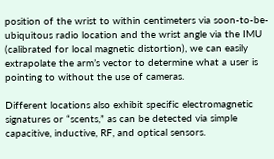position of the wrist to within centimeters via soon-to-be-ubiquitous radio location and the wrist angle via the IMU (calibrated for local magnetic distortion), we can easily extrapolate the arm’s vector to determine what a user is pointing to without the use of cameras.

Different locations also exhibit specific electromagnetic signatures or “scents,” as can be detected via simple capacitive, inductive, RF, and optical sensors.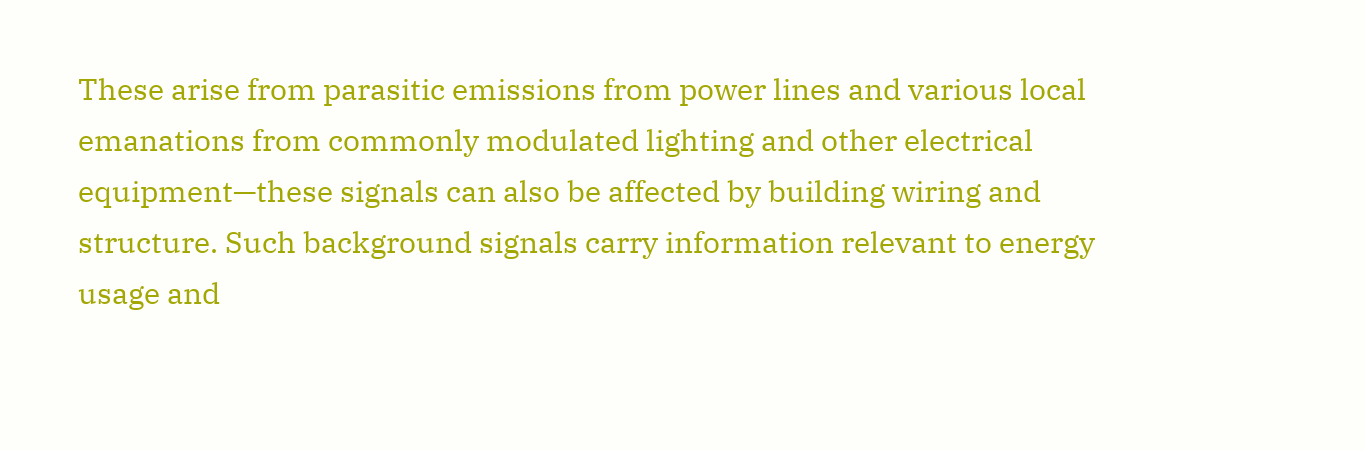These arise from parasitic emissions from power lines and various local emanations from commonly modulated lighting and other electrical equipment—these signals can also be affected by building wiring and structure. Such background signals carry information relevant to energy usage and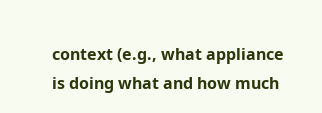context (e.g., what appliance is doing what and how much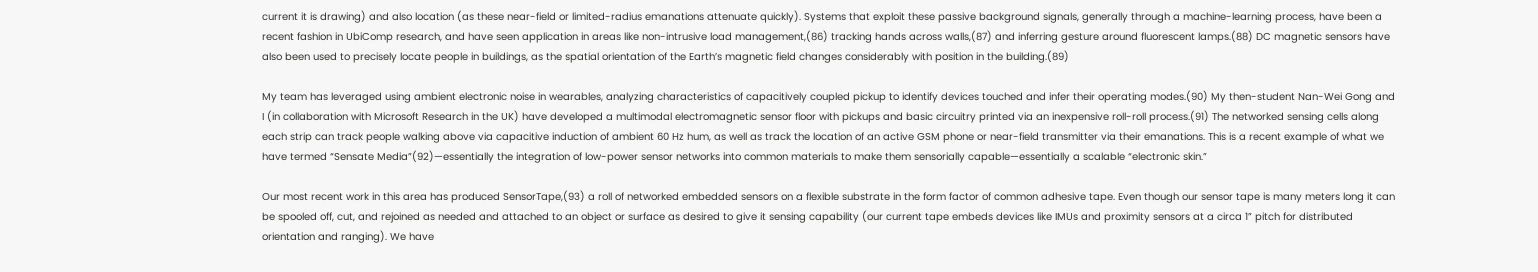current it is drawing) and also location (as these near-field or limited-radius emanations attenuate quickly). Systems that exploit these passive background signals, generally through a machine-learning process, have been a recent fashion in UbiComp research, and have seen application in areas like non-intrusive load management,(86) tracking hands across walls,(87) and inferring gesture around fluorescent lamps.(88) DC magnetic sensors have also been used to precisely locate people in buildings, as the spatial orientation of the Earth’s magnetic field changes considerably with position in the building.(89)

My team has leveraged using ambient electronic noise in wearables, analyzing characteristics of capacitively coupled pickup to identify devices touched and infer their operating modes.(90) My then-student Nan-Wei Gong and I (in collaboration with Microsoft Research in the UK) have developed a multimodal electromagnetic sensor floor with pickups and basic circuitry printed via an inexpensive roll-roll process.(91) The networked sensing cells along each strip can track people walking above via capacitive induction of ambient 60 Hz hum, as well as track the location of an active GSM phone or near-field transmitter via their emanations. This is a recent example of what we have termed “Sensate Media”(92)—essentially the integration of low-power sensor networks into common materials to make them sensorially capable—essentially a scalable “electronic skin.”

Our most recent work in this area has produced SensorTape,(93) a roll of networked embedded sensors on a flexible substrate in the form factor of common adhesive tape. Even though our sensor tape is many meters long it can be spooled off, cut, and rejoined as needed and attached to an object or surface as desired to give it sensing capability (our current tape embeds devices like IMUs and proximity sensors at a circa 1” pitch for distributed orientation and ranging). We have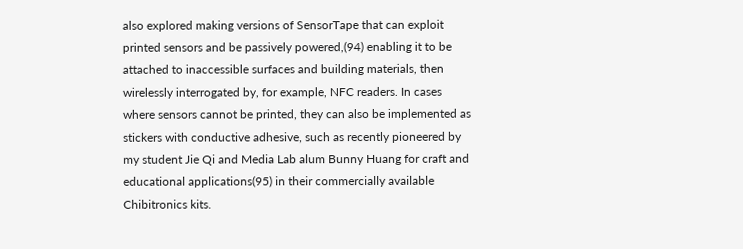also explored making versions of SensorTape that can exploit printed sensors and be passively powered,(94) enabling it to be attached to inaccessible surfaces and building materials, then wirelessly interrogated by, for example, NFC readers. In cases where sensors cannot be printed, they can also be implemented as stickers with conductive adhesive, such as recently pioneered by my student Jie Qi and Media Lab alum Bunny Huang for craft and educational applications(95) in their commercially available Chibitronics kits.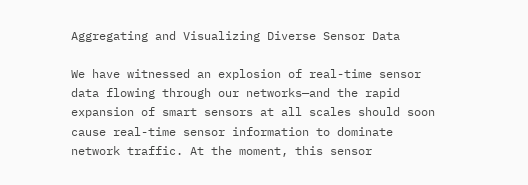Aggregating and Visualizing Diverse Sensor Data

We have witnessed an explosion of real-time sensor data flowing through our networks—and the rapid expansion of smart sensors at all scales should soon cause real-time sensor information to dominate network traffic. At the moment, this sensor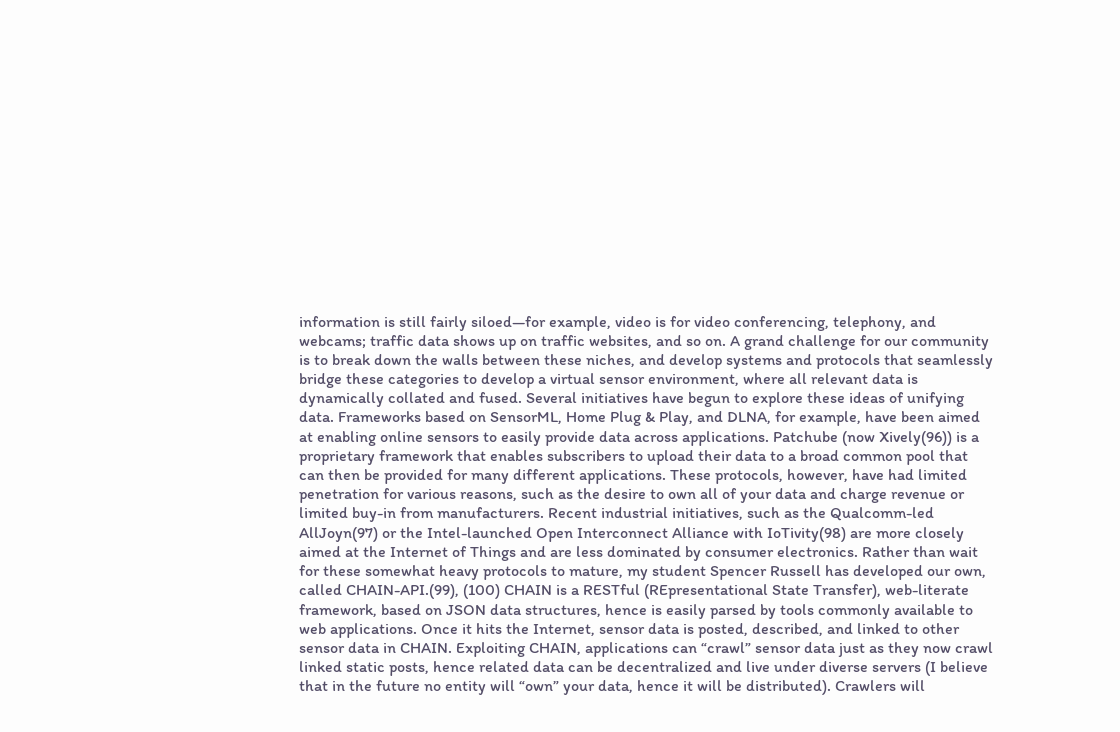information is still fairly siloed—for example, video is for video conferencing, telephony, and webcams; traffic data shows up on traffic websites, and so on. A grand challenge for our community is to break down the walls between these niches, and develop systems and protocols that seamlessly bridge these categories to develop a virtual sensor environment, where all relevant data is dynamically collated and fused. Several initiatives have begun to explore these ideas of unifying data. Frameworks based on SensorML, Home Plug & Play, and DLNA, for example, have been aimed at enabling online sensors to easily provide data across applications. Patchube (now Xively(96)) is a proprietary framework that enables subscribers to upload their data to a broad common pool that can then be provided for many different applications. These protocols, however, have had limited penetration for various reasons, such as the desire to own all of your data and charge revenue or limited buy-in from manufacturers. Recent industrial initiatives, such as the Qualcomm-led AllJoyn(97) or the Intel-launched Open Interconnect Alliance with IoTivity(98) are more closely aimed at the Internet of Things and are less dominated by consumer electronics. Rather than wait for these somewhat heavy protocols to mature, my student Spencer Russell has developed our own, called CHAIN-API.(99), (100) CHAIN is a RESTful (REpresentational State Transfer), web-literate framework, based on JSON data structures, hence is easily parsed by tools commonly available to web applications. Once it hits the Internet, sensor data is posted, described, and linked to other sensor data in CHAIN. Exploiting CHAIN, applications can “crawl” sensor data just as they now crawl linked static posts, hence related data can be decentralized and live under diverse servers (I believe that in the future no entity will “own” your data, hence it will be distributed). Crawlers will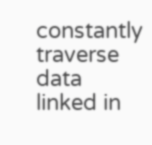constantly traverse data linked in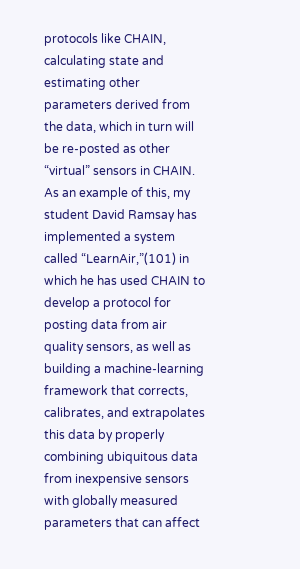protocols like CHAIN, calculating state and estimating other parameters derived from the data, which in turn will be re-posted as other “virtual” sensors in CHAIN. As an example of this, my student David Ramsay has implemented a system called “LearnAir,”(101) in which he has used CHAIN to develop a protocol for posting data from air quality sensors, as well as building a machine-learning framework that corrects, calibrates, and extrapolates this data by properly combining ubiquitous data from inexpensive sensors with globally measured parameters that can affect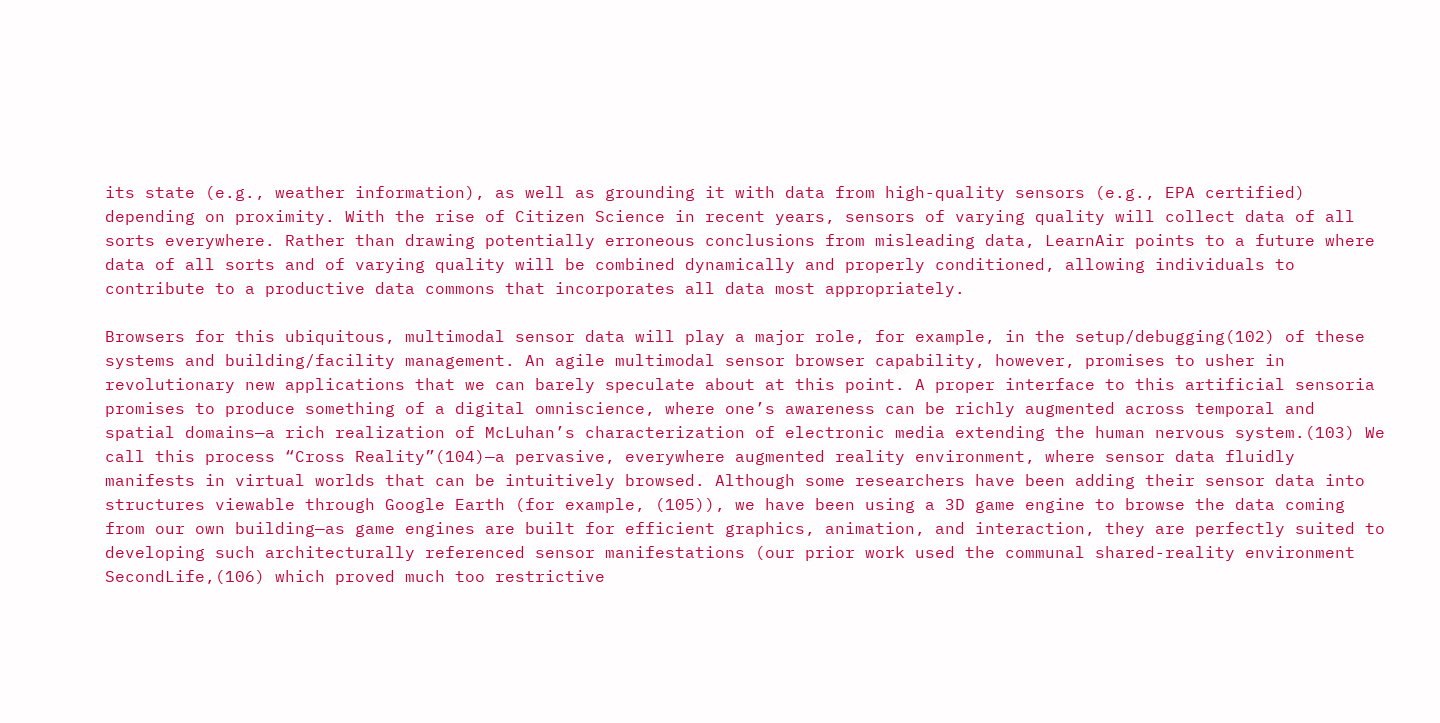its state (e.g., weather information), as well as grounding it with data from high-quality sensors (e.g., EPA certified) depending on proximity. With the rise of Citizen Science in recent years, sensors of varying quality will collect data of all sorts everywhere. Rather than drawing potentially erroneous conclusions from misleading data, LearnAir points to a future where data of all sorts and of varying quality will be combined dynamically and properly conditioned, allowing individuals to contribute to a productive data commons that incorporates all data most appropriately.

Browsers for this ubiquitous, multimodal sensor data will play a major role, for example, in the setup/debugging(102) of these systems and building/facility management. An agile multimodal sensor browser capability, however, promises to usher in revolutionary new applications that we can barely speculate about at this point. A proper interface to this artificial sensoria promises to produce something of a digital omniscience, where one’s awareness can be richly augmented across temporal and spatial domains—a rich realization of McLuhan’s characterization of electronic media extending the human nervous system.(103) We call this process “Cross Reality”(104)—a pervasive, everywhere augmented reality environment, where sensor data fluidly manifests in virtual worlds that can be intuitively browsed. Although some researchers have been adding their sensor data into structures viewable through Google Earth (for example, (105)), we have been using a 3D game engine to browse the data coming from our own building—as game engines are built for efficient graphics, animation, and interaction, they are perfectly suited to developing such architecturally referenced sensor manifestations (our prior work used the communal shared-reality environment SecondLife,(106) which proved much too restrictive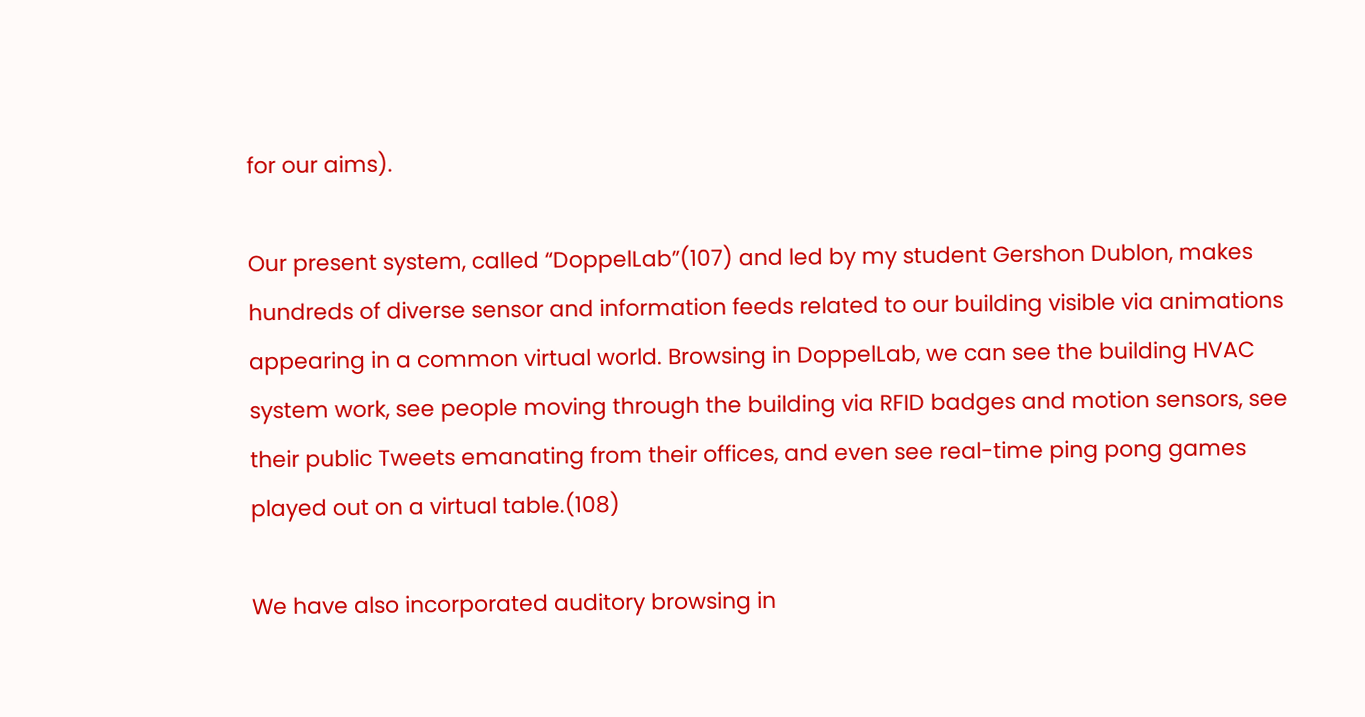for our aims).

Our present system, called “DoppelLab”(107) and led by my student Gershon Dublon, makes hundreds of diverse sensor and information feeds related to our building visible via animations appearing in a common virtual world. Browsing in DoppelLab, we can see the building HVAC system work, see people moving through the building via RFID badges and motion sensors, see their public Tweets emanating from their offices, and even see real-time ping pong games played out on a virtual table.(108)

We have also incorporated auditory browsing in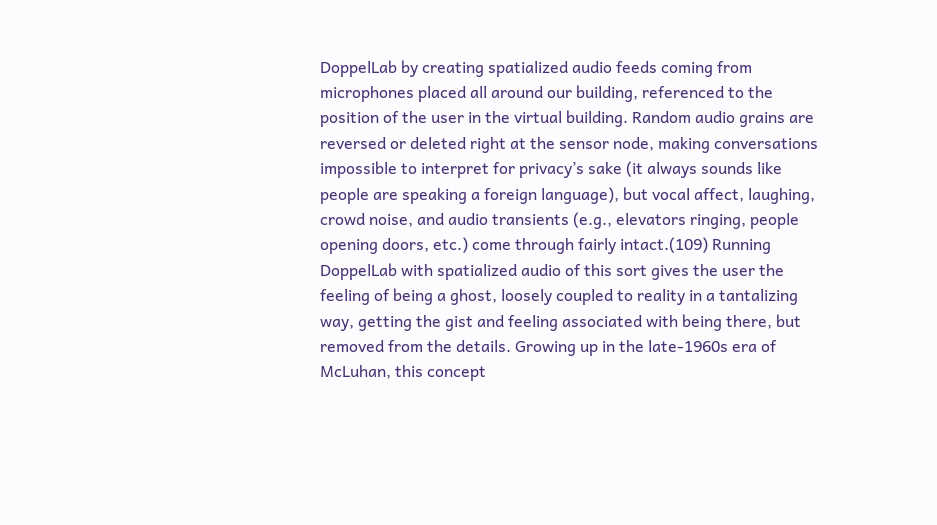DoppelLab by creating spatialized audio feeds coming from microphones placed all around our building, referenced to the position of the user in the virtual building. Random audio grains are reversed or deleted right at the sensor node, making conversations impossible to interpret for privacy’s sake (it always sounds like people are speaking a foreign language), but vocal affect, laughing, crowd noise, and audio transients (e.g., elevators ringing, people opening doors, etc.) come through fairly intact.(109) Running DoppelLab with spatialized audio of this sort gives the user the feeling of being a ghost, loosely coupled to reality in a tantalizing way, getting the gist and feeling associated with being there, but removed from the details. Growing up in the late-1960s era of McLuhan, this concept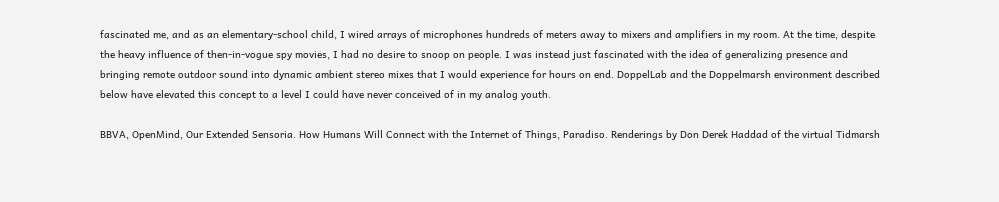fascinated me, and as an elementary-school child, I wired arrays of microphones hundreds of meters away to mixers and amplifiers in my room. At the time, despite the heavy influence of then-in-vogue spy movies, I had no desire to snoop on people. I was instead just fascinated with the idea of generalizing presence and bringing remote outdoor sound into dynamic ambient stereo mixes that I would experience for hours on end. DoppelLab and the Doppelmarsh environment described below have elevated this concept to a level I could have never conceived of in my analog youth.

BBVA, OpenMind, Our Extended Sensoria. How Humans Will Connect with the Internet of Things, Paradiso. Renderings by Don Derek Haddad of the virtual Tidmarsh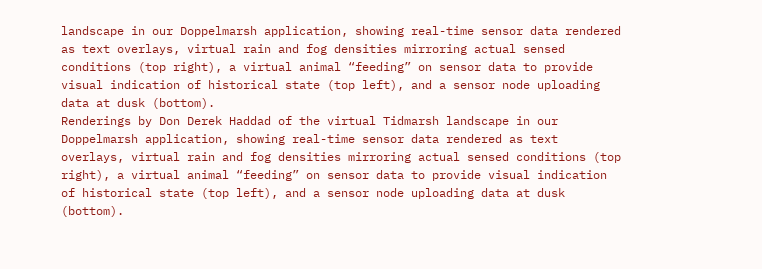landscape in our Doppelmarsh application, showing real-time sensor data rendered as text overlays, virtual rain and fog densities mirroring actual sensed conditions (top right), a virtual animal “feeding” on sensor data to provide visual indication of historical state (top left), and a sensor node uploading data at dusk (bottom).
Renderings by Don Derek Haddad of the virtual Tidmarsh landscape in our Doppelmarsh application, showing real-time sensor data rendered as text overlays, virtual rain and fog densities mirroring actual sensed conditions (top right), a virtual animal “feeding” on sensor data to provide visual indication of historical state (top left), and a sensor node uploading data at dusk (bottom).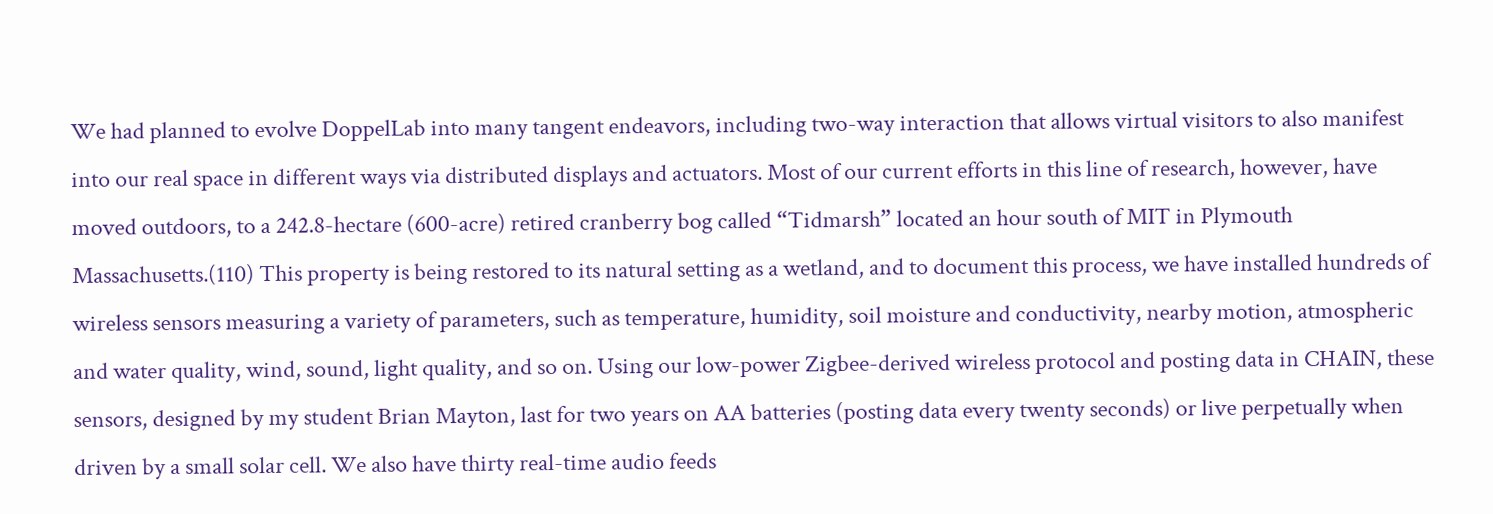We had planned to evolve DoppelLab into many tangent endeavors, including two-way interaction that allows virtual visitors to also manifest into our real space in different ways via distributed displays and actuators. Most of our current efforts in this line of research, however, have moved outdoors, to a 242.8-hectare (600-acre) retired cranberry bog called “Tidmarsh” located an hour south of MIT in Plymouth Massachusetts.(110) This property is being restored to its natural setting as a wetland, and to document this process, we have installed hundreds of wireless sensors measuring a variety of parameters, such as temperature, humidity, soil moisture and conductivity, nearby motion, atmospheric and water quality, wind, sound, light quality, and so on. Using our low-power Zigbee-derived wireless protocol and posting data in CHAIN, these sensors, designed by my student Brian Mayton, last for two years on AA batteries (posting data every twenty seconds) or live perpetually when driven by a small solar cell. We also have thirty real-time audio feeds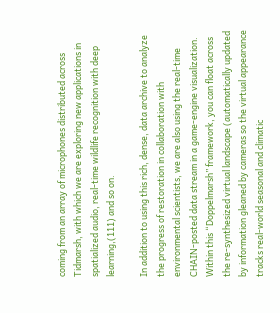coming from an array of microphones distributed across Tidmarsh, with which we are exploring new applications in spatialized audio, real-time wildlife recognition with deep learning,(111) and so on.

In addition to using this rich, dense, data archive to analyze the progress of restoration in collaboration with environmental scientists, we are also using the real-time CHAIN-posted data stream in a game-engine visualization. Within this “Doppelmarsh” framework, you can float across the re-synthesized virtual landscape (automatically updated by information gleaned by cameras so the virtual appearance tracks real-world seasonal and climatic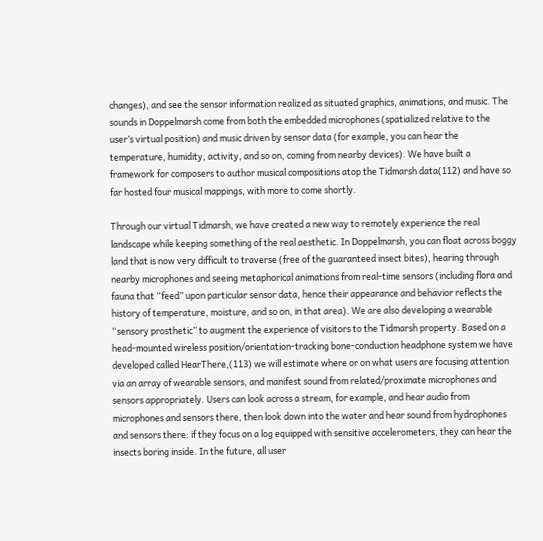changes), and see the sensor information realized as situated graphics, animations, and music. The sounds in Doppelmarsh come from both the embedded microphones (spatialized relative to the user’s virtual position) and music driven by sensor data (for example, you can hear the temperature, humidity, activity, and so on, coming from nearby devices). We have built a framework for composers to author musical compositions atop the Tidmarsh data(112) and have so far hosted four musical mappings, with more to come shortly.

Through our virtual Tidmarsh, we have created a new way to remotely experience the real landscape while keeping something of the real aesthetic. In Doppelmarsh, you can float across boggy land that is now very difficult to traverse (free of the guaranteed insect bites), hearing through nearby microphones and seeing metaphorical animations from real-time sensors (including flora and fauna that “feed” upon particular sensor data, hence their appearance and behavior reflects the history of temperature, moisture, and so on, in that area). We are also developing a wearable “sensory prosthetic” to augment the experience of visitors to the Tidmarsh property. Based on a head-mounted wireless position/orientation-tracking bone-conduction headphone system we have developed called HearThere,(113) we will estimate where or on what users are focusing attention via an array of wearable sensors, and manifest sound from related/proximate microphones and sensors appropriately. Users can look across a stream, for example, and hear audio from microphones and sensors there, then look down into the water and hear sound from hydrophones and sensors there: if they focus on a log equipped with sensitive accelerometers, they can hear the insects boring inside. In the future, all user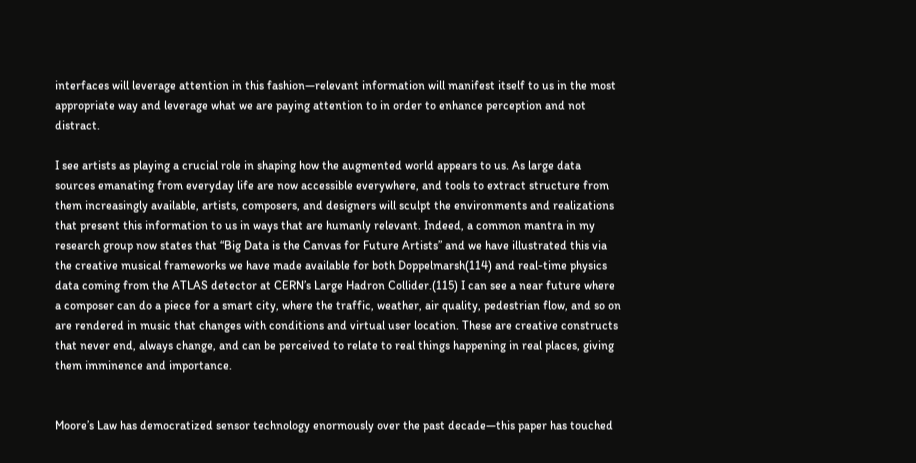interfaces will leverage attention in this fashion—relevant information will manifest itself to us in the most appropriate way and leverage what we are paying attention to in order to enhance perception and not distract.

I see artists as playing a crucial role in shaping how the augmented world appears to us. As large data sources emanating from everyday life are now accessible everywhere, and tools to extract structure from them increasingly available, artists, composers, and designers will sculpt the environments and realizations that present this information to us in ways that are humanly relevant. Indeed, a common mantra in my research group now states that “Big Data is the Canvas for Future Artists” and we have illustrated this via the creative musical frameworks we have made available for both Doppelmarsh(114) and real-time physics data coming from the ATLAS detector at CERN’s Large Hadron Collider.(115) I can see a near future where a composer can do a piece for a smart city, where the traffic, weather, air quality, pedestrian flow, and so on are rendered in music that changes with conditions and virtual user location. These are creative constructs that never end, always change, and can be perceived to relate to real things happening in real places, giving them imminence and importance.


Moore’s Law has democratized sensor technology enormously over the past decade—this paper has touched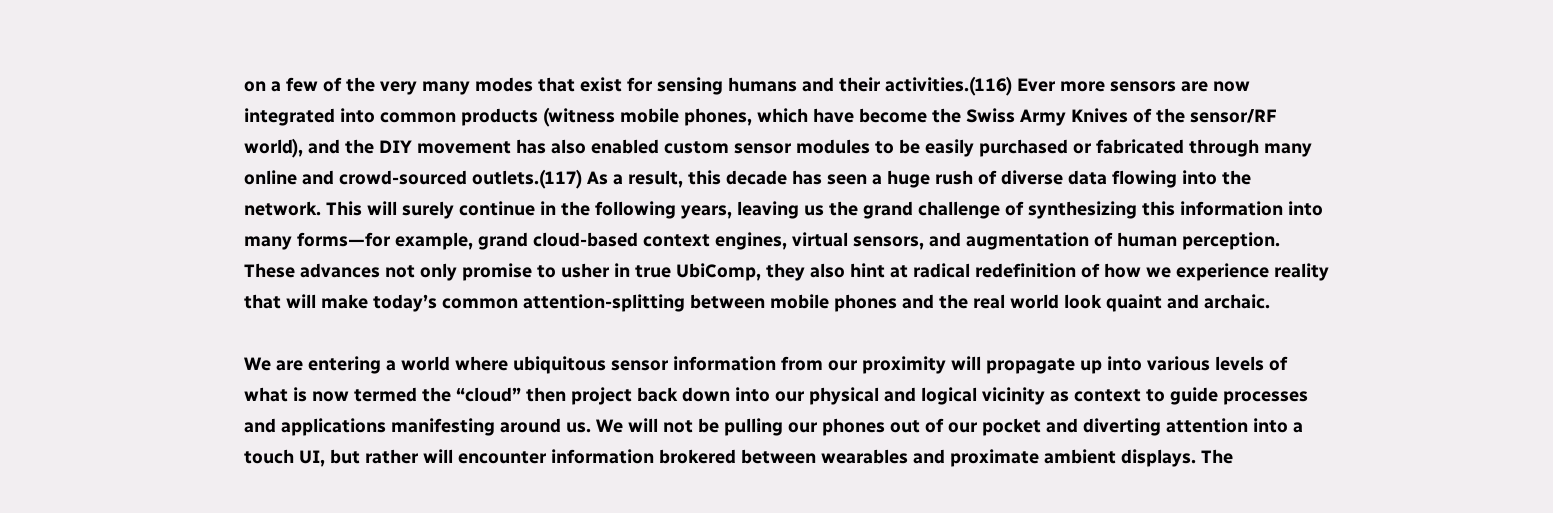on a few of the very many modes that exist for sensing humans and their activities.(116) Ever more sensors are now integrated into common products (witness mobile phones, which have become the Swiss Army Knives of the sensor/RF world), and the DIY movement has also enabled custom sensor modules to be easily purchased or fabricated through many online and crowd-sourced outlets.(117) As a result, this decade has seen a huge rush of diverse data flowing into the network. This will surely continue in the following years, leaving us the grand challenge of synthesizing this information into many forms—for example, grand cloud-based context engines, virtual sensors, and augmentation of human perception. These advances not only promise to usher in true UbiComp, they also hint at radical redefinition of how we experience reality that will make today’s common attention-splitting between mobile phones and the real world look quaint and archaic.

We are entering a world where ubiquitous sensor information from our proximity will propagate up into various levels of what is now termed the “cloud” then project back down into our physical and logical vicinity as context to guide processes and applications manifesting around us. We will not be pulling our phones out of our pocket and diverting attention into a touch UI, but rather will encounter information brokered between wearables and proximate ambient displays. The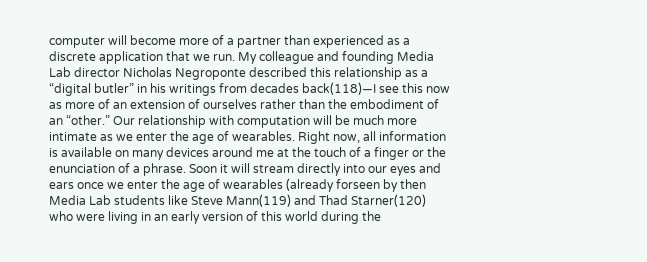computer will become more of a partner than experienced as a discrete application that we run. My colleague and founding Media Lab director Nicholas Negroponte described this relationship as a “digital butler” in his writings from decades back(118)—I see this now as more of an extension of ourselves rather than the embodiment of an “other.” Our relationship with computation will be much more intimate as we enter the age of wearables. Right now, all information is available on many devices around me at the touch of a finger or the enunciation of a phrase. Soon it will stream directly into our eyes and ears once we enter the age of wearables (already forseen by then Media Lab students like Steve Mann(119) and Thad Starner(120) who were living in an early version of this world during the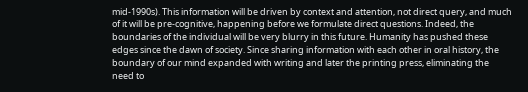mid-1990s). This information will be driven by context and attention, not direct query, and much of it will be pre-cognitive, happening before we formulate direct questions. Indeed, the boundaries of the individual will be very blurry in this future. Humanity has pushed these edges since the dawn of society. Since sharing information with each other in oral history, the boundary of our mind expanded with writing and later the printing press, eliminating the need to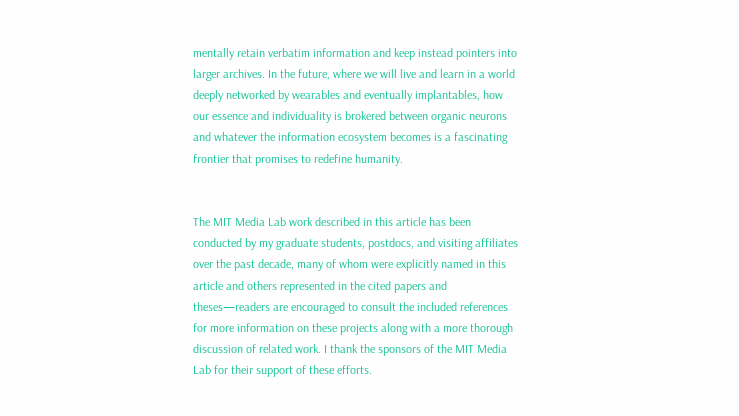mentally retain verbatim information and keep instead pointers into larger archives. In the future, where we will live and learn in a world deeply networked by wearables and eventually implantables, how our essence and individuality is brokered between organic neurons and whatever the information ecosystem becomes is a fascinating frontier that promises to redefine humanity.


The MIT Media Lab work described in this article has been conducted by my graduate students, postdocs, and visiting affiliates over the past decade, many of whom were explicitly named in this article and others represented in the cited papers and theses—readers are encouraged to consult the included references for more information on these projects along with a more thorough discussion of related work. I thank the sponsors of the MIT Media Lab for their support of these efforts.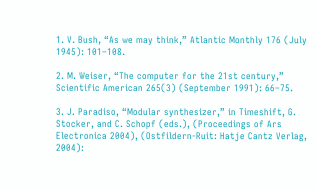1. V. Bush, “As we may think,” Atlantic Monthly 176 (July 1945): 101–108.

2. M. Weiser, “The computer for the 21st century,” Scientific American 265(3) (September 1991): 66–75.

3. J. Paradiso, “Modular synthesizer,” in Timeshift, G. Stocker, and C. Schopf (eds.), (Proceedings of Ars Electronica 2004), (Ostfildern-Ruit: Hatje Cantz Verlag, 2004):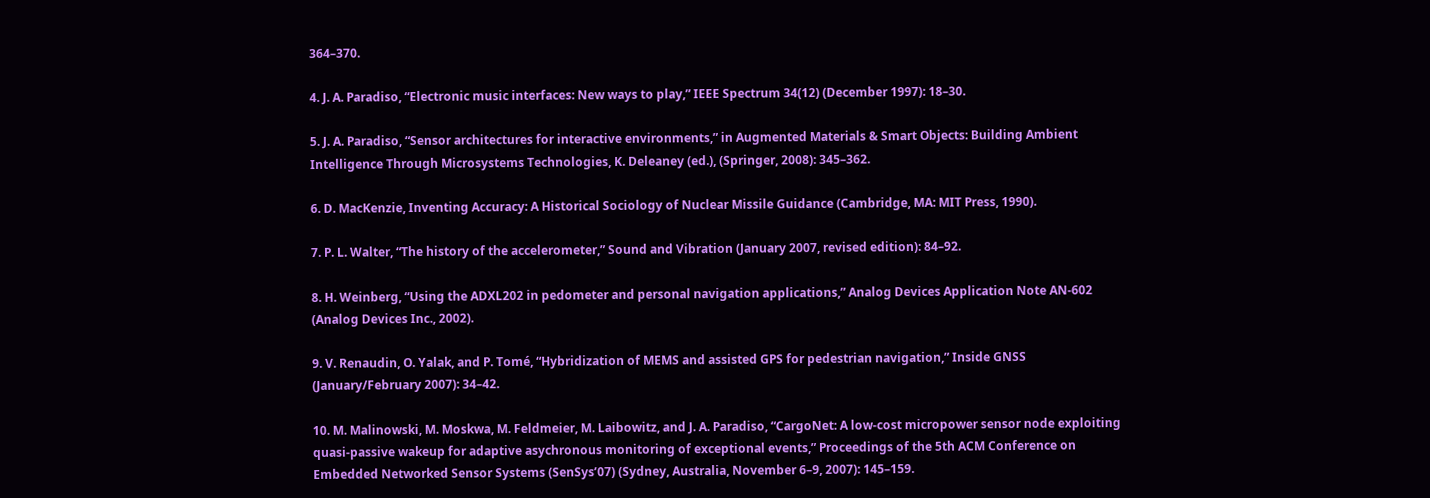364–370.

4. J. A. Paradiso, “Electronic music interfaces: New ways to play,” IEEE Spectrum 34(12) (December 1997): 18–30.

5. J. A. Paradiso, “Sensor architectures for interactive environments,” in Augmented Materials & Smart Objects: Building Ambient Intelligence Through Microsystems Technologies, K. Deleaney (ed.), (Springer, 2008): 345–362.

6. D. MacKenzie, Inventing Accuracy: A Historical Sociology of Nuclear Missile Guidance (Cambridge, MA: MIT Press, 1990).

7. P. L. Walter, “The history of the accelerometer,” Sound and Vibration (January 2007, revised edition): 84–92.

8. H. Weinberg, “Using the ADXL202 in pedometer and personal navigation applications,” Analog Devices Application Note AN-602 (Analog Devices Inc., 2002).

9. V. Renaudin, O. Yalak, and P. Tomé, “Hybridization of MEMS and assisted GPS for pedestrian navigation,” Inside GNSS (January/February 2007): 34–42.

10. M. Malinowski, M. Moskwa, M. Feldmeier, M. Laibowitz, and J. A. Paradiso, “CargoNet: A low-cost micropower sensor node exploiting quasi-passive wakeup for adaptive asychronous monitoring of exceptional events,” Proceedings of the 5th ACM Conference on Embedded Networked Sensor Systems (SenSys’07) (Sydney, Australia, November 6–9, 2007): 145–159.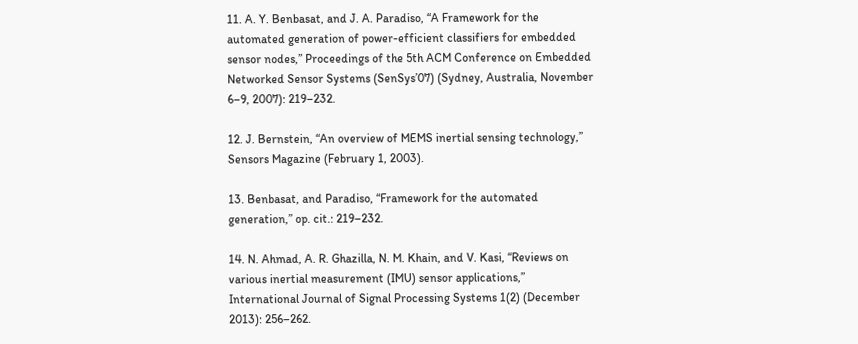11. A. Y. Benbasat, and J. A. Paradiso, “A Framework for the automated generation of power-efficient classifiers for embedded sensor nodes,” Proceedings of the 5th ACM Conference on Embedded Networked Sensor Systems (SenSys’07) (Sydney, Australia, November 6–9, 2007): 219–232.

12. J. Bernstein, “An overview of MEMS inertial sensing technology,” Sensors Magazine (February 1, 2003).

13. Benbasat, and Paradiso, “Framework for the automated generation,” op. cit.: 219–232.

14. N. Ahmad, A. R. Ghazilla, N. M. Khain, and V. Kasi, “Reviews on various inertial measurement (IMU) sensor applications,” International Journal of Signal Processing Systems 1(2) (December 2013): 256–262.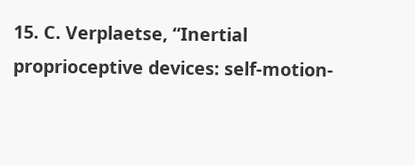15. C. Verplaetse, “Inertial proprioceptive devices: self-motion-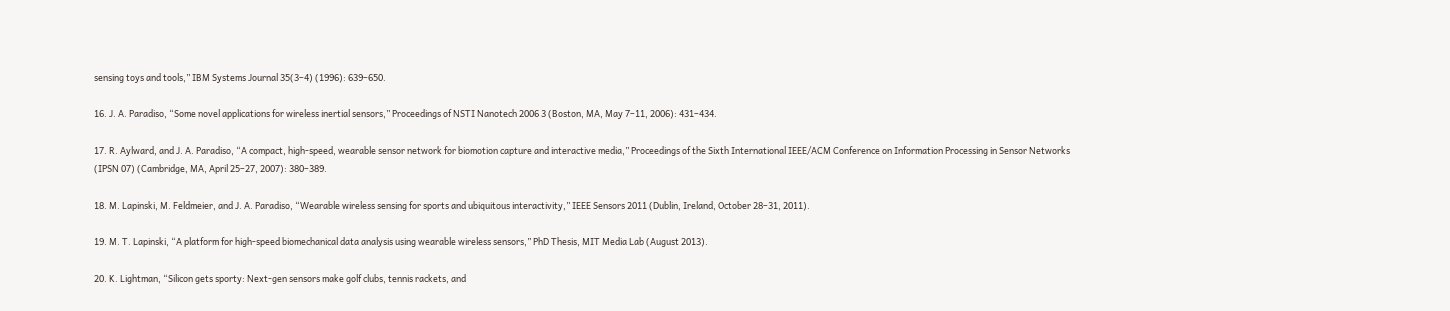sensing toys and tools,” IBM Systems Journal 35(3–4) (1996): 639–650.

16. J. A. Paradiso, “Some novel applications for wireless inertial sensors,” Proceedings of NSTI Nanotech 2006 3 (Boston, MA, May 7–11, 2006): 431–434.

17. R. Aylward, and J. A. Paradiso, “A compact, high-speed, wearable sensor network for biomotion capture and interactive media,” Proceedings of the Sixth International IEEE/ACM Conference on Information Processing in Sensor Networks (IPSN 07) (Cambridge, MA, April 25–27, 2007): 380–389.

18. M. Lapinski, M. Feldmeier, and J. A. Paradiso, “Wearable wireless sensing for sports and ubiquitous interactivity,” IEEE Sensors 2011 (Dublin, Ireland, October 28–31, 2011).

19. M. T. Lapinski, “A platform for high-speed biomechanical data analysis using wearable wireless sensors,” PhD Thesis, MIT Media Lab (August 2013).

20. K. Lightman, “Silicon gets sporty: Next-gen sensors make golf clubs, tennis rackets, and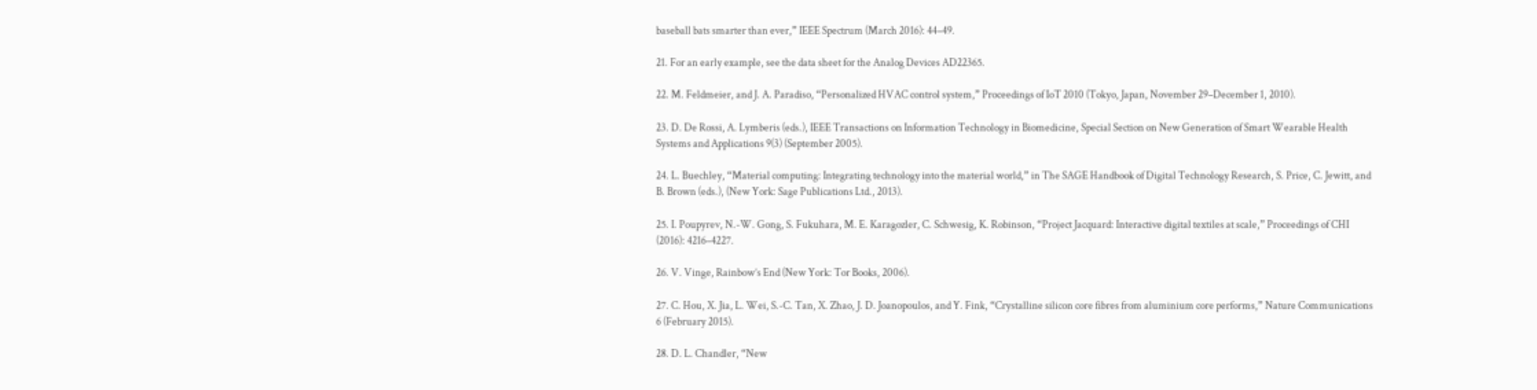baseball bats smarter than ever,” IEEE Spectrum (March 2016): 44–49.

21. For an early example, see the data sheet for the Analog Devices AD22365.

22. M. Feldmeier, and J. A. Paradiso, “Personalized HVAC control system,” Proceedings of IoT 2010 (Tokyo, Japan, November 29–December 1, 2010).

23. D. De Rossi, A. Lymberis (eds.), IEEE Transactions on Information Technology in Biomedicine, Special Section on New Generation of Smart Wearable Health Systems and Applications 9(3) (September 2005).

24. L. Buechley, “Material computing: Integrating technology into the material world,” in The SAGE Handbook of Digital Technology Research, S. Price, C. Jewitt, and B. Brown (eds.), (New York: Sage Publications Ltd., 2013).

25. I. Poupyrev, N.-W. Gong, S. Fukuhara, M. E. Karagozler, C. Schwesig, K. Robinson, “Project Jacquard: Interactive digital textiles at scale,” Proceedings of CHI (2016): 4216–4227.

26. V. Vinge, Rainbow’s End (New York: Tor Books, 2006).

27. C. Hou, X. Jia, L. Wei, S.-C. Tan, X. Zhao, J. D. Joanopoulos, and Y. Fink, “Crystalline silicon core fibres from aluminium core performs,” Nature Communications 6 (February 2015).

28. D. L. Chandler, “New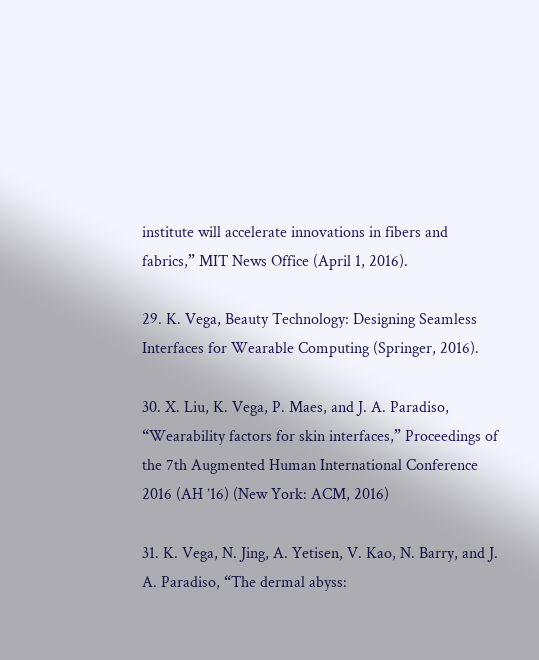institute will accelerate innovations in fibers and fabrics,” MIT News Office (April 1, 2016).

29. K. Vega, Beauty Technology: Designing Seamless Interfaces for Wearable Computing (Springer, 2016).

30. X. Liu, K. Vega, P. Maes, and J. A. Paradiso, “Wearability factors for skin interfaces,” Proceedings of the 7th Augmented Human International Conference 2016 (AH ’16) (New York: ACM, 2016)

31. K. Vega, N. Jing, A. Yetisen, V. Kao, N. Barry, and J. A. Paradiso, “The dermal abyss: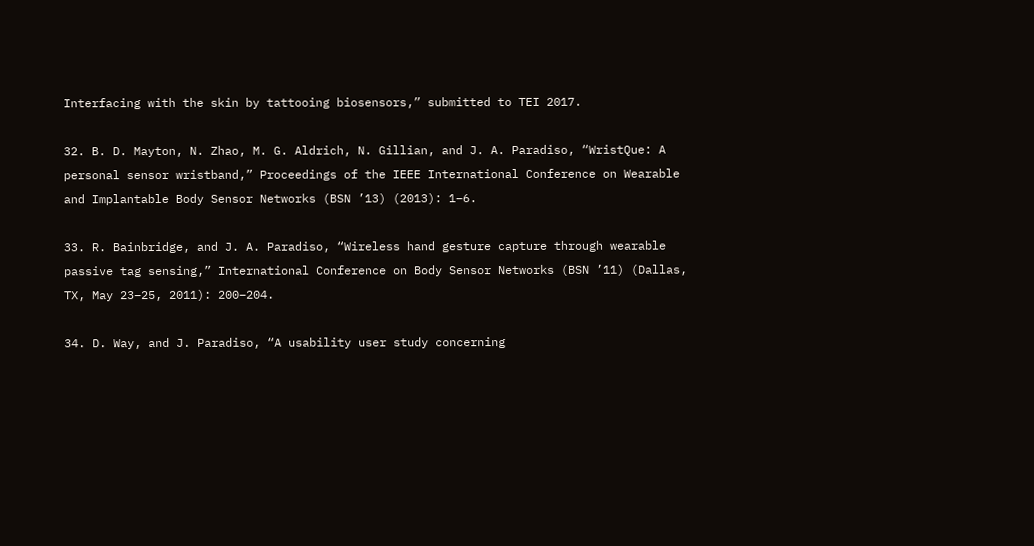Interfacing with the skin by tattooing biosensors,” submitted to TEI 2017.

32. B. D. Mayton, N. Zhao, M. G. Aldrich, N. Gillian, and J. A. Paradiso, “WristQue: A personal sensor wristband,” Proceedings of the IEEE International Conference on Wearable and Implantable Body Sensor Networks (BSN ’13) (2013): 1–6.

33. R. Bainbridge, and J. A. Paradiso, “Wireless hand gesture capture through wearable passive tag sensing,” International Conference on Body Sensor Networks (BSN ’11) (Dallas, TX, May 23–25, 2011): 200–204.

34. D. Way, and J. Paradiso, “A usability user study concerning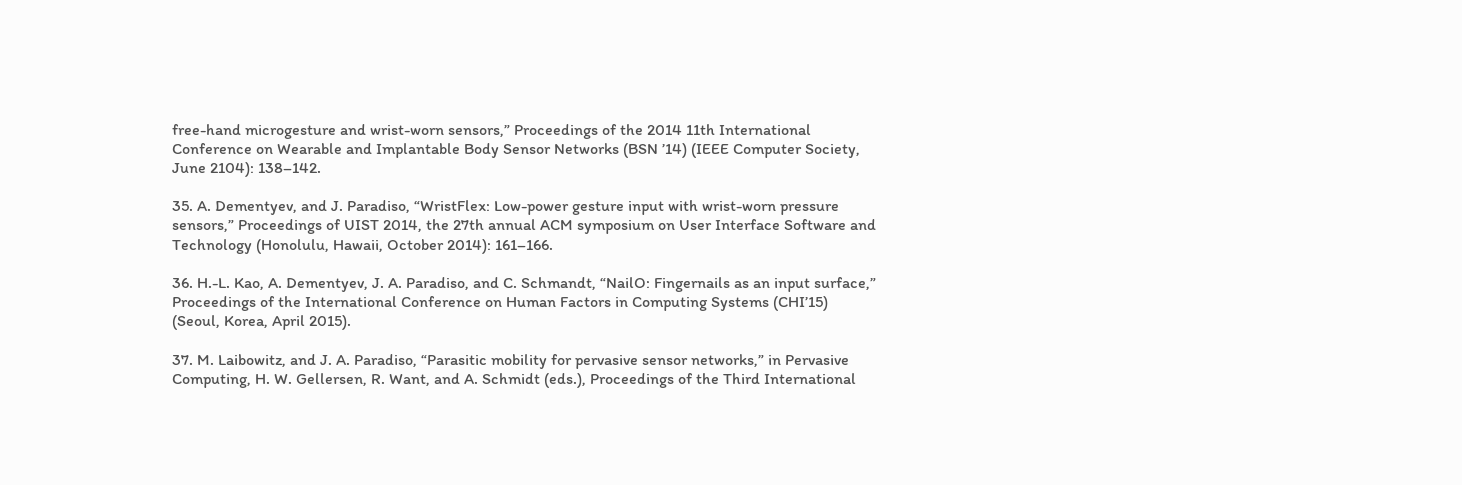free-hand microgesture and wrist-worn sensors,” Proceedings of the 2014 11th International Conference on Wearable and Implantable Body Sensor Networks (BSN ’14) (IEEE Computer Society, June 2104): 138–142.

35. A. Dementyev, and J. Paradiso, “WristFlex: Low-power gesture input with wrist-worn pressure sensors,” Proceedings of UIST 2014, the 27th annual ACM symposium on User Interface Software and Technology (Honolulu, Hawaii, October 2014): 161–166.

36. H.-L. Kao, A. Dementyev, J. A. Paradiso, and C. Schmandt, “NailO: Fingernails as an input surface,” Proceedings of the International Conference on Human Factors in Computing Systems (CHI’15) (Seoul, Korea, April 2015).

37. M. Laibowitz, and J. A. Paradiso, “Parasitic mobility for pervasive sensor networks,” in Pervasive Computing, H. W. Gellersen, R. Want, and A. Schmidt (eds.), Proceedings of the Third International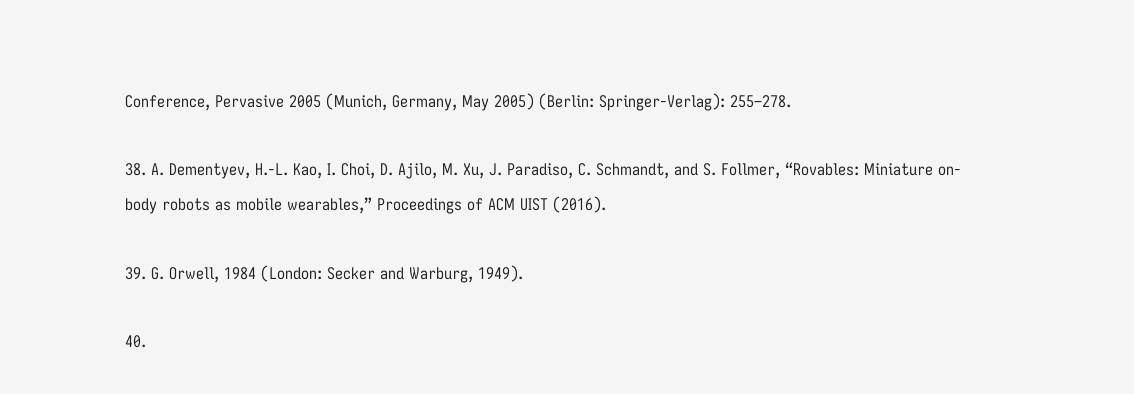Conference, Pervasive 2005 (Munich, Germany, May 2005) (Berlin: Springer-Verlag): 255–278.

38. A. Dementyev, H.-L. Kao, I. Choi, D. Ajilo, M. Xu, J. Paradiso, C. Schmandt, and S. Follmer, “Rovables: Miniature on-body robots as mobile wearables,” Proceedings of ACM UIST (2016).

39. G. Orwell, 1984 (London: Secker and Warburg, 1949).

40.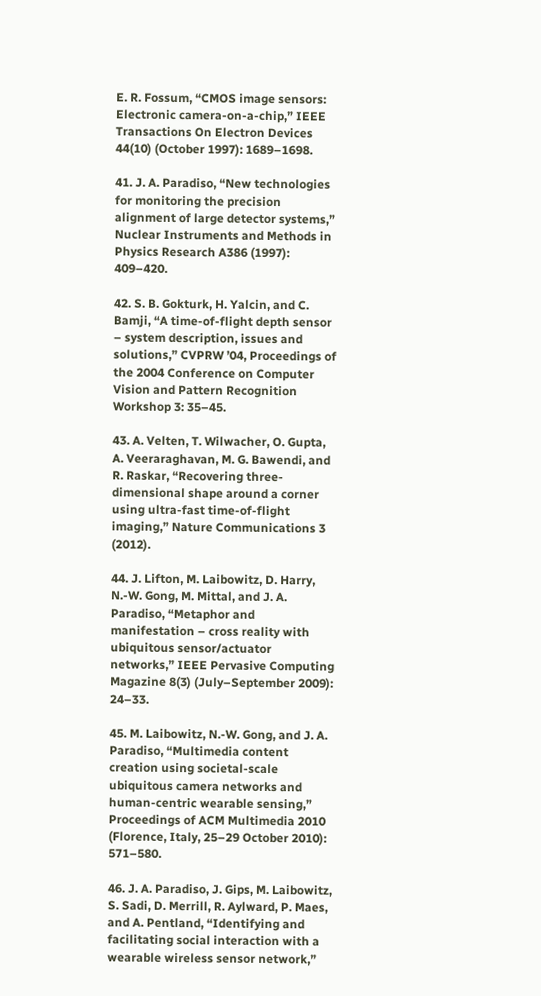E. R. Fossum, “CMOS image sensors: Electronic camera-on-a-chip,” IEEE Transactions On Electron Devices 44(10) (October 1997): 1689–1698.

41. J. A. Paradiso, “New technologies for monitoring the precision alignment of large detector systems,” Nuclear Instruments and Methods in Physics Research A386 (1997): 409–420.

42. S. B. Gokturk, H. Yalcin, and C. Bamji, “A time-of-flight depth sensor – system description, issues and solutions,” CVPRW ’04, Proceedings of the 2004 Conference on Computer Vision and Pattern Recognition Workshop 3: 35–45.

43. A. Velten, T. Wilwacher, O. Gupta, A. Veeraraghavan, M. G. Bawendi, and R. Raskar, “Recovering three-dimensional shape around a corner using ultra-fast time-of-flight imaging,” Nature Communications 3 (2012).

44. J. Lifton, M. Laibowitz, D. Harry, N.-W. Gong, M. Mittal, and J. A. Paradiso, “Metaphor and manifestation – cross reality with ubiquitous sensor/actuator networks,” IEEE Pervasive Computing Magazine 8(3) (July–September 2009): 24–33.

45. M. Laibowitz, N.-W. Gong, and J. A. Paradiso, “Multimedia content creation using societal-scale ubiquitous camera networks and human-centric wearable sensing,” Proceedings of ACM Multimedia 2010 (Florence, Italy, 25–29 October 2010): 571–580.

46. J. A. Paradiso, J. Gips, M. Laibowitz, S. Sadi, D. Merrill, R. Aylward, P. Maes, and A. Pentland, “Identifying and facilitating social interaction with a wearable wireless sensor network,”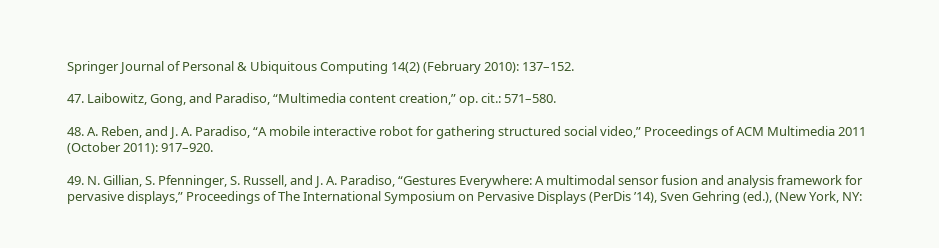Springer Journal of Personal & Ubiquitous Computing 14(2) (February 2010): 137–152.

47. Laibowitz, Gong, and Paradiso, “Multimedia content creation,” op. cit.: 571–580.

48. A. Reben, and J. A. Paradiso, “A mobile interactive robot for gathering structured social video,” Proceedings of ACM Multimedia 2011 (October 2011): 917–920.

49. N. Gillian, S. Pfenninger, S. Russell, and J. A. Paradiso, “Gestures Everywhere: A multimodal sensor fusion and analysis framework for pervasive displays,” Proceedings of The International Symposium on Pervasive Displays (PerDis ’14), Sven Gehring (ed.), (New York, NY: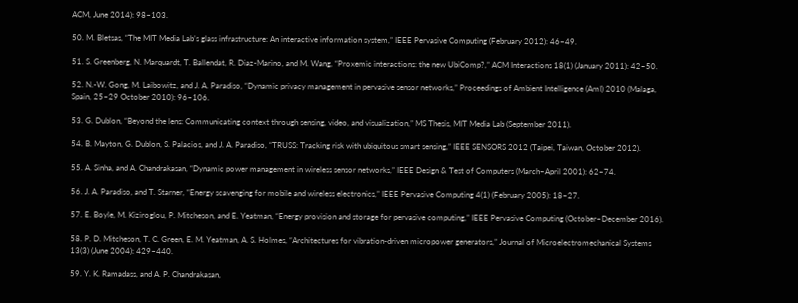ACM, June 2014): 98–103.

50. M. Bletsas, “The MIT Media Lab’s glass infrastructure: An interactive information system,” IEEE Pervasive Computing (February 2012): 46–49.

51. S. Greenberg, N. Marquardt, T. Ballendat, R. Diaz-Marino, and M. Wang, “Proxemic interactions: the new UbiComp?,” ACM Interactions 18(1) (January 2011): 42–50.

52. N.-W. Gong, M. Laibowitz, and J. A. Paradiso, “Dynamic privacy management in pervasive sensor networks,” Proceedings of Ambient Intelligence (AmI) 2010 (Malaga, Spain, 25–29 October 2010): 96–106.

53. G. Dublon, “Beyond the lens: Communicating context through sensing, video, and visualization,” MS Thesis, MIT Media Lab (September 2011).

54. B. Mayton, G. Dublon, S. Palacios, and J. A. Paradiso, “TRUSS: Tracking risk with ubiquitous smart sensing,” IEEE SENSORS 2012 (Taipei, Taiwan, October 2012).

55. A. Sinha, and A. Chandrakasan, “Dynamic power management in wireless sensor networks,” IEEE Design & Test of Computers (March–April 2001): 62–74.

56. J. A. Paradiso, and T. Starner, “Energy scavenging for mobile and wireless electronics,” IEEE Pervasive Computing 4(1) (February 2005): 18–27.

57. E. Boyle, M. Kiziroglou, P. Mitcheson, and E. Yeatman, “Energy provision and storage for pervasive computing,” IEEE Pervasive Computing (October–December 2016).

58. P. D. Mitcheson, T. C. Green, E. M. Yeatman, A. S. Holmes, “Architectures for vibration-driven micropower generators,” Journal of Microelectromechanical Systems 13(3) (June 2004): 429–440.

59. Y. K. Ramadass, and A. P. Chandrakasan,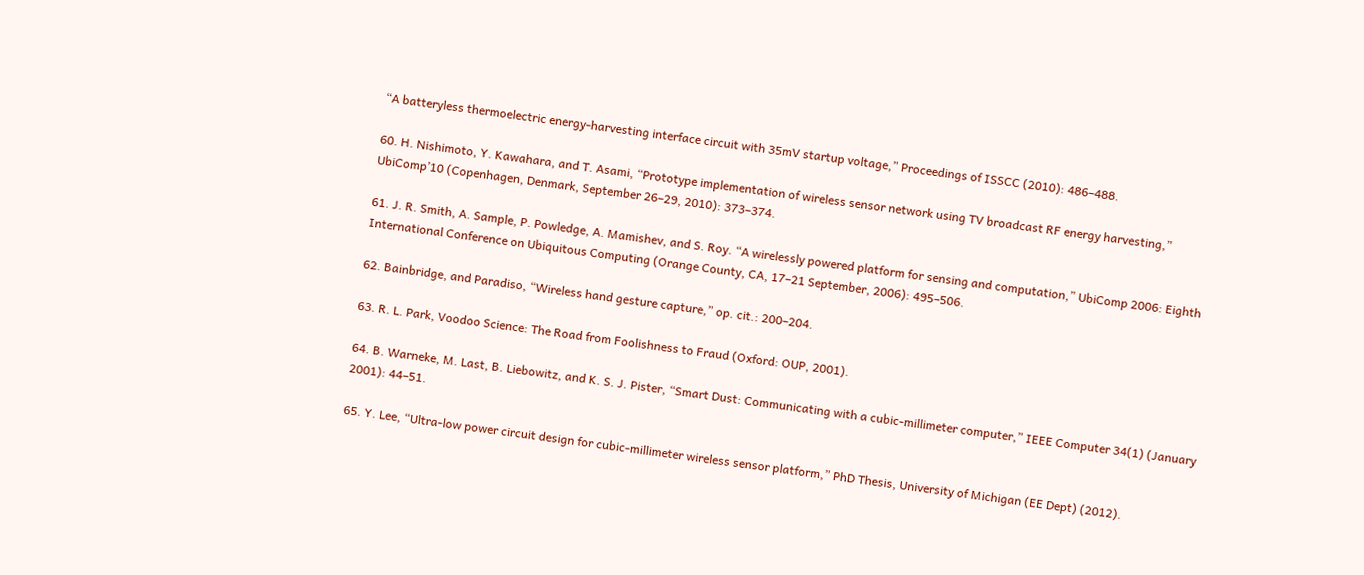“A batteryless thermoelectric energy-harvesting interface circuit with 35mV startup voltage,” Proceedings of ISSCC (2010): 486–488.

60. H. Nishimoto, Y. Kawahara, and T. Asami, “Prototype implementation of wireless sensor network using TV broadcast RF energy harvesting,” UbiComp’10 (Copenhagen, Denmark, September 26–29, 2010): 373–374.

61. J. R. Smith, A. Sample, P. Powledge, A. Mamishev, and S. Roy. “A wirelessly powered platform for sensing and computation,” UbiComp 2006: Eighth International Conference on Ubiquitous Computing (Orange County, CA, 17–21 September, 2006): 495–506.

62. Bainbridge, and Paradiso, “Wireless hand gesture capture,” op. cit.: 200–204.

63. R. L. Park, Voodoo Science: The Road from Foolishness to Fraud (Oxford: OUP, 2001).

64. B. Warneke, M. Last, B. Liebowitz, and K. S. J. Pister, “Smart Dust: Communicating with a cubic-millimeter computer,” IEEE Computer 34(1) (January 2001): 44–51.

65. Y. Lee, “Ultra-low power circuit design for cubic-millimeter wireless sensor platform,” PhD Thesis, University of Michigan (EE Dept) (2012).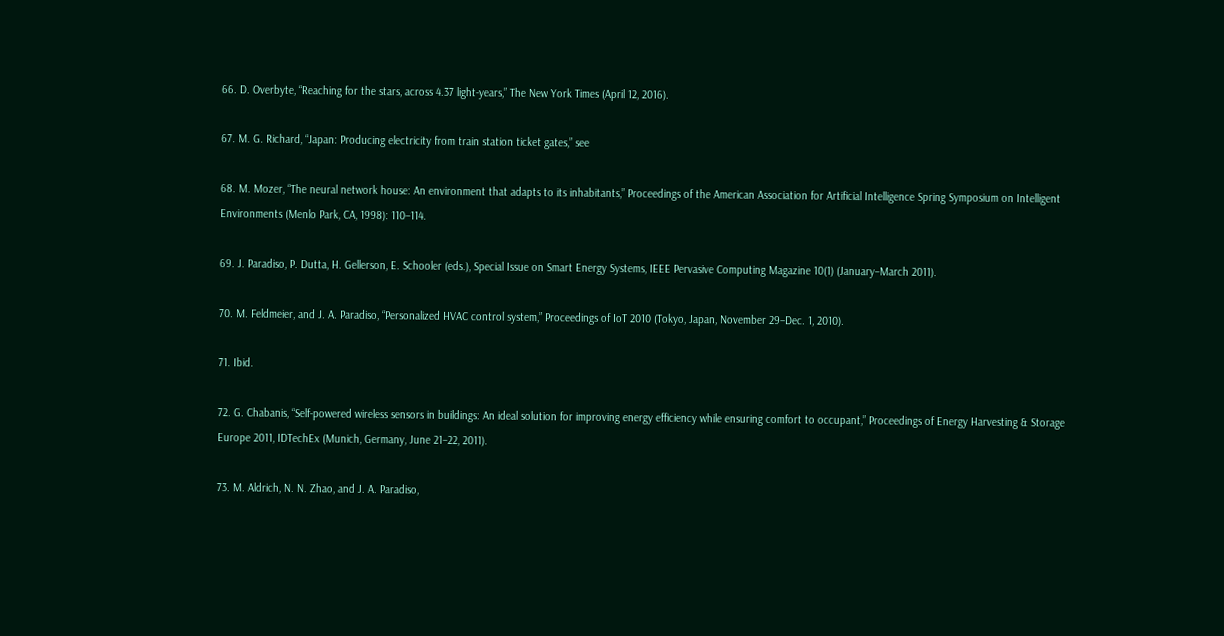66. D. Overbyte, “Reaching for the stars, across 4.37 light-years,” The New York Times (April 12, 2016).

67. M. G. Richard, “Japan: Producing electricity from train station ticket gates,” see

68. M. Mozer, “The neural network house: An environment that adapts to its inhabitants,” Proceedings of the American Association for Artificial Intelligence Spring Symposium on Intelligent Environments (Menlo Park, CA, 1998): 110–114.

69. J. Paradiso, P. Dutta, H. Gellerson, E. Schooler (eds.), Special Issue on Smart Energy Systems, IEEE Pervasive Computing Magazine 10(1) (January–March 2011).

70. M. Feldmeier, and J. A. Paradiso, “Personalized HVAC control system,” Proceedings of IoT 2010 (Tokyo, Japan, November 29–Dec. 1, 2010).

71. Ibid.

72. G. Chabanis, “Self-powered wireless sensors in buildings: An ideal solution for improving energy efficiency while ensuring comfort to occupant,” Proceedings of Energy Harvesting & Storage Europe 2011, IDTechEx (Munich, Germany, June 21–22, 2011).

73. M. Aldrich, N. N. Zhao, and J. A. Paradiso,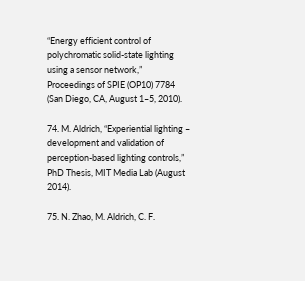“Energy efficient control of polychromatic solid-state lighting using a sensor network,” Proceedings of SPIE (OP10) 7784 (San Diego, CA, August 1–5, 2010).

74. M. Aldrich, “Experiential lighting – development and validation of perception-based lighting controls,” PhD Thesis, MIT Media Lab (August 2014).

75. N. Zhao, M. Aldrich, C. F.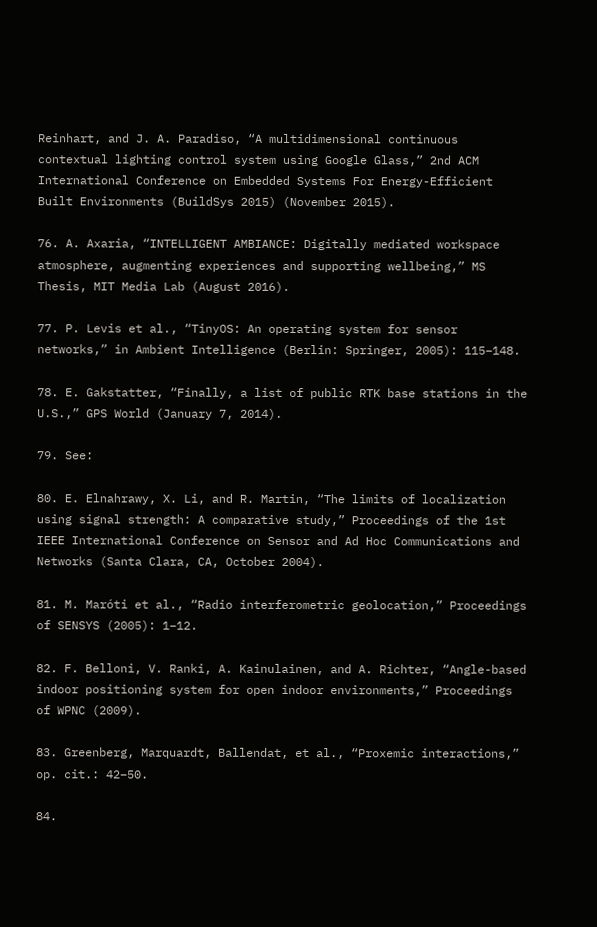Reinhart, and J. A. Paradiso, “A multidimensional continuous contextual lighting control system using Google Glass,” 2nd ACM International Conference on Embedded Systems For Energy-Efficient Built Environments (BuildSys 2015) (November 2015).

76. A. Axaria, “INTELLIGENT AMBIANCE: Digitally mediated workspace atmosphere, augmenting experiences and supporting wellbeing,” MS Thesis, MIT Media Lab (August 2016).

77. P. Levis et al., “TinyOS: An operating system for sensor networks,” in Ambient Intelligence (Berlin: Springer, 2005): 115–148.

78. E. Gakstatter, “Finally, a list of public RTK base stations in the U.S.,” GPS World (January 7, 2014).

79. See:

80. E. Elnahrawy, X. Li, and R. Martin, “The limits of localization using signal strength: A comparative study,” Proceedings of the 1st IEEE International Conference on Sensor and Ad Hoc Communications and Networks (Santa Clara, CA, October 2004).

81. M. Maróti et al., “Radio interferometric geolocation,” Proceedings of SENSYS (2005): 1–12.

82. F. Belloni, V. Ranki, A. Kainulainen, and A. Richter, “Angle-based indoor positioning system for open indoor environments,” Proceedings of WPNC (2009).

83. Greenberg, Marquardt, Ballendat, et al., “Proxemic interactions,” op. cit.: 42–50.

84.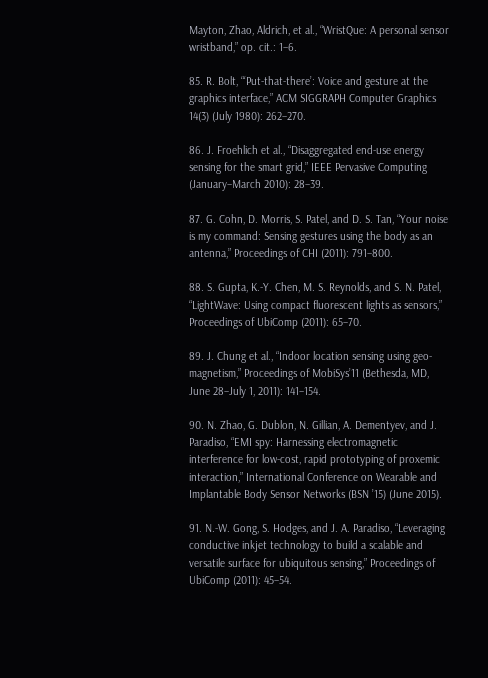Mayton, Zhao, Aldrich, et al., “WristQue: A personal sensor wristband,” op. cit.: 1–6.

85. R. Bolt, “‘Put-that-there’: Voice and gesture at the graphics interface,” ACM SIGGRAPH Computer Graphics 14(3) (July 1980): 262–270.

86. J. Froehlich et al., “Disaggregated end-use energy sensing for the smart grid,” IEEE Pervasive Computing (January–March 2010): 28–39.

87. G. Cohn, D. Morris, S. Patel, and D. S. Tan, “Your noise is my command: Sensing gestures using the body as an antenna,” Proceedings of CHI (2011): 791–800.

88. S. Gupta, K.-Y. Chen, M. S. Reynolds, and S. N. Patel, “LightWave: Using compact fluorescent lights as sensors,” Proceedings of UbiComp (2011): 65–70.

89. J. Chung et al., “Indoor location sensing using geo-magnetism,” Proceedings of MobiSys’11 (Bethesda, MD, June 28–July 1, 2011): 141–154.

90. N. Zhao, G. Dublon, N. Gillian, A. Dementyev, and J. Paradiso, “EMI spy: Harnessing electromagnetic interference for low-cost, rapid prototyping of proxemic interaction,” International Conference on Wearable and Implantable Body Sensor Networks (BSN ’15) (June 2015).

91. N.-W. Gong, S. Hodges, and J. A. Paradiso, “Leveraging conductive inkjet technology to build a scalable and versatile surface for ubiquitous sensing,” Proceedings of UbiComp (2011): 45–54.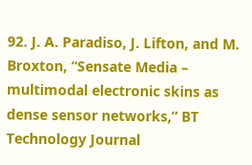92. J. A. Paradiso, J. Lifton, and M. Broxton, “Sensate Media – multimodal electronic skins as dense sensor networks,” BT Technology Journal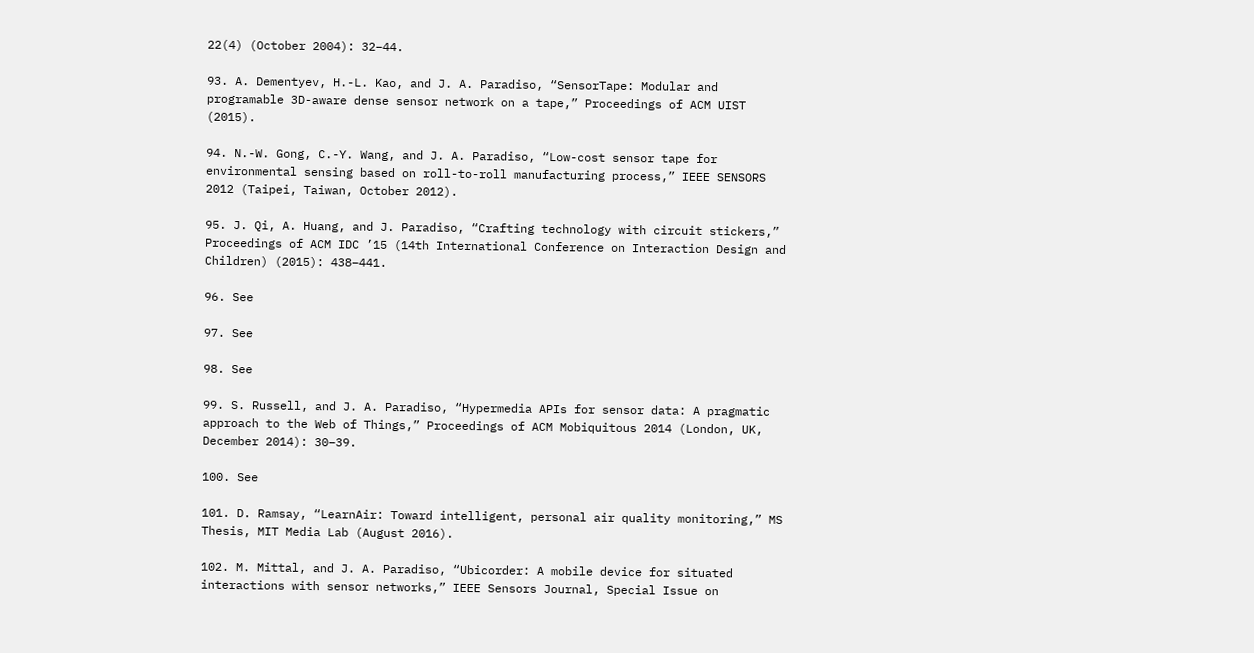22(4) (October 2004): 32–44.

93. A. Dementyev, H.-L. Kao, and J. A. Paradiso, “SensorTape: Modular and programable 3D-aware dense sensor network on a tape,” Proceedings of ACM UIST (2015).

94. N.-W. Gong, C.-Y. Wang, and J. A. Paradiso, “Low-cost sensor tape for environmental sensing based on roll-to-roll manufacturing process,” IEEE SENSORS 2012 (Taipei, Taiwan, October 2012).

95. J. Qi, A. Huang, and J. Paradiso, “Crafting technology with circuit stickers,” Proceedings of ACM IDC ’15 (14th International Conference on Interaction Design and Children) (2015): 438–441.

96. See

97. See

98. See

99. S. Russell, and J. A. Paradiso, “Hypermedia APIs for sensor data: A pragmatic approach to the Web of Things,” Proceedings of ACM Mobiquitous 2014 (London, UK, December 2014): 30–39.

100. See

101. D. Ramsay, “LearnAir: Toward intelligent, personal air quality monitoring,” MS Thesis, MIT Media Lab (August 2016).

102. M. Mittal, and J. A. Paradiso, “Ubicorder: A mobile device for situated interactions with sensor networks,” IEEE Sensors Journal, Special Issue on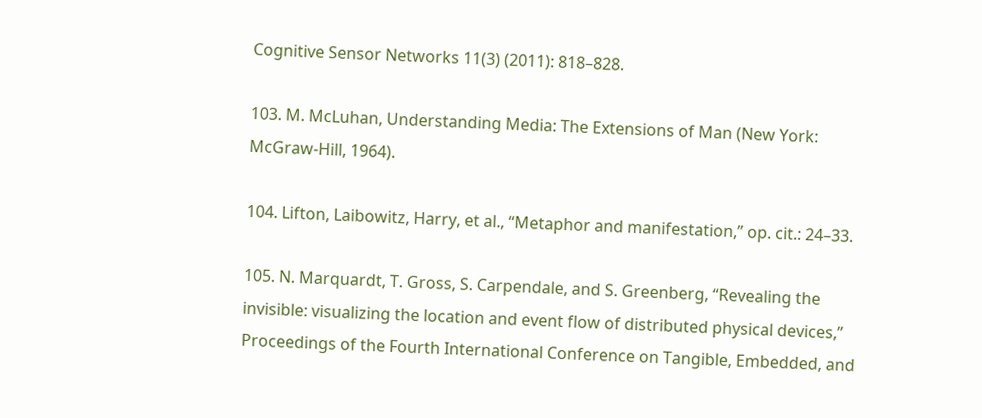Cognitive Sensor Networks 11(3) (2011): 818–828.

103. M. McLuhan, Understanding Media: The Extensions of Man (New York: McGraw-Hill, 1964).

104. Lifton, Laibowitz, Harry, et al., “Metaphor and manifestation,” op. cit.: 24–33.

105. N. Marquardt, T. Gross, S. Carpendale, and S. Greenberg, “Revealing the invisible: visualizing the location and event flow of distributed physical devices,” Proceedings of the Fourth International Conference on Tangible, Embedded, and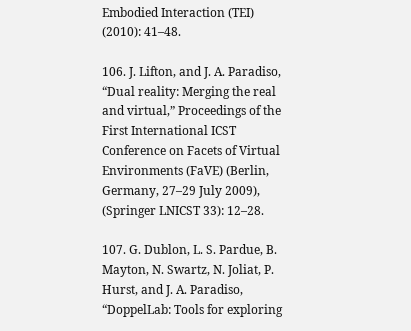Embodied Interaction (TEI) (2010): 41–48.

106. J. Lifton, and J. A. Paradiso, “Dual reality: Merging the real and virtual,” Proceedings of the First International ICST Conference on Facets of Virtual Environments (FaVE) (Berlin, Germany, 27–29 July 2009), (Springer LNICST 33): 12–28.

107. G. Dublon, L. S. Pardue, B. Mayton, N. Swartz, N. Joliat, P. Hurst, and J. A. Paradiso, “DoppelLab: Tools for exploring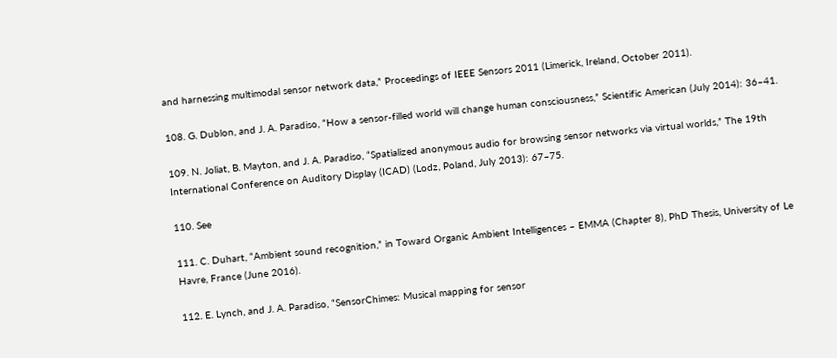and harnessing multimodal sensor network data,” Proceedings of IEEE Sensors 2011 (Limerick, Ireland, October 2011).

108. G. Dublon, and J. A. Paradiso, “How a sensor-filled world will change human consciousness,” Scientific American (July 2014): 36–41.

109. N. Joliat, B. Mayton, and J. A. Paradiso, “Spatialized anonymous audio for browsing sensor networks via virtual worlds,” The 19th International Conference on Auditory Display (ICAD) (Lodz, Poland, July 2013): 67–75.

110. See

111. C. Duhart, “Ambient sound recognition,” in Toward Organic Ambient Intelligences – EMMA (Chapter 8), PhD Thesis, University of Le Havre, France (June 2016).

112. E. Lynch, and J. A. Paradiso, “SensorChimes: Musical mapping for sensor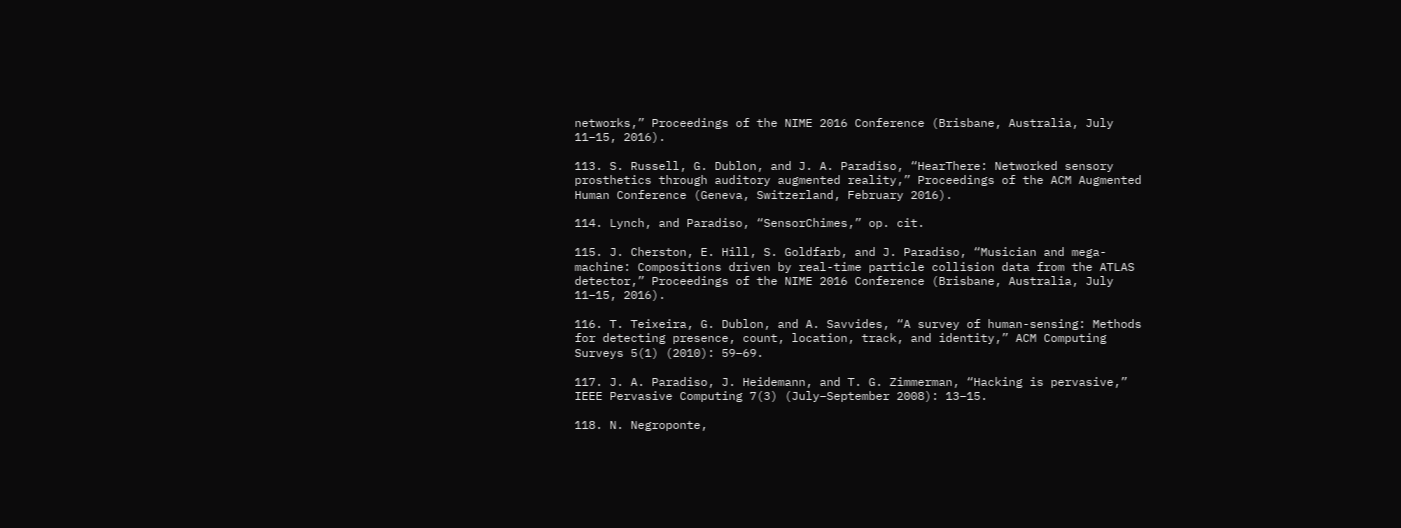networks,” Proceedings of the NIME 2016 Conference (Brisbane, Australia, July 11–15, 2016).

113. S. Russell, G. Dublon, and J. A. Paradiso, “HearThere: Networked sensory prosthetics through auditory augmented reality,” Proceedings of the ACM Augmented Human Conference (Geneva, Switzerland, February 2016).

114. Lynch, and Paradiso, “SensorChimes,” op. cit.

115. J. Cherston, E. Hill, S. Goldfarb, and J. Paradiso, “Musician and mega-machine: Compositions driven by real-time particle collision data from the ATLAS detector,” Proceedings of the NIME 2016 Conference (Brisbane, Australia, July 11–15, 2016).

116. T. Teixeira, G. Dublon, and A. Savvides, “A survey of human-sensing: Methods for detecting presence, count, location, track, and identity,” ACM Computing Surveys 5(1) (2010): 59–69.

117. J. A. Paradiso, J. Heidemann, and T. G. Zimmerman, “Hacking is pervasive,” IEEE Pervasive Computing 7(3) (July–September 2008): 13–15.

118. N. Negroponte,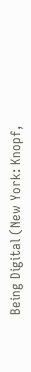Being Digital (New York: Knopf,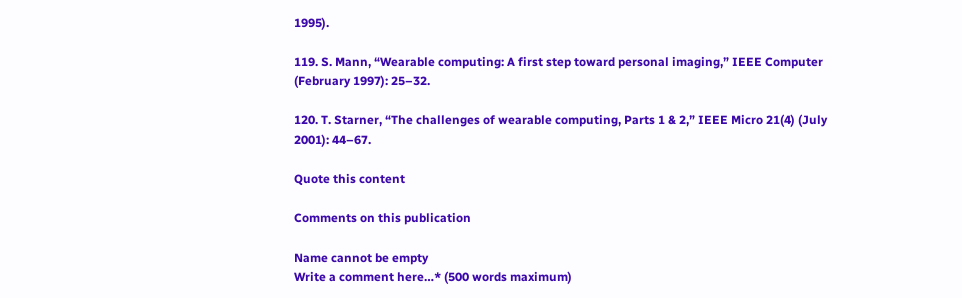1995).

119. S. Mann, “Wearable computing: A first step toward personal imaging,” IEEE Computer (February 1997): 25–32.

120. T. Starner, “The challenges of wearable computing, Parts 1 & 2,” IEEE Micro 21(4) (July 2001): 44–67.

Quote this content

Comments on this publication

Name cannot be empty
Write a comment here…* (500 words maximum)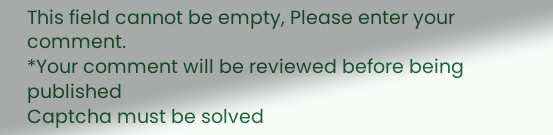This field cannot be empty, Please enter your comment.
*Your comment will be reviewed before being published
Captcha must be solved